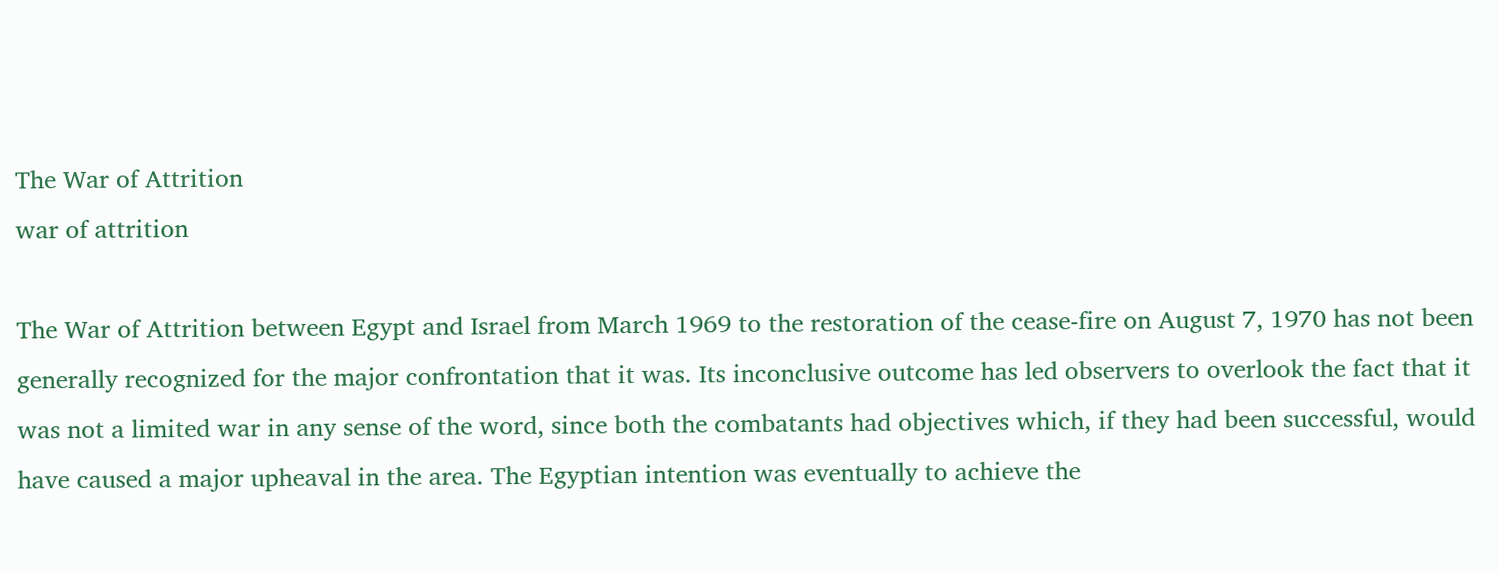The War of Attrition
war of attrition

The War of Attrition between Egypt and Israel from March 1969 to the restoration of the cease-fire on August 7, 1970 has not been generally recognized for the major confrontation that it was. Its inconclusive outcome has led observers to overlook the fact that it was not a limited war in any sense of the word, since both the combatants had objectives which, if they had been successful, would have caused a major upheaval in the area. The Egyptian intention was eventually to achieve the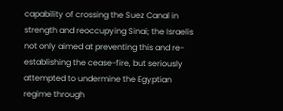capability of crossing the Suez Canal in strength and reoccupying Sinai; the Israelis not only aimed at preventing this and re-establishing the cease-fire, but seriously attempted to undermine the Egyptian regime through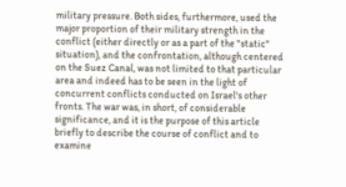military pressure. Both sides, furthermore, used the major proportion of their military strength in the conflict (either directly or as a part of the "static" situation), and the confrontation, although centered on the Suez Canal, was not limited to that particular area and indeed has to be seen in the light of concurrent conflicts conducted on Israel's other fronts. The war was, in short, of considerable significance, and it is the purpose of this article briefly to describe the course of conflict and to examine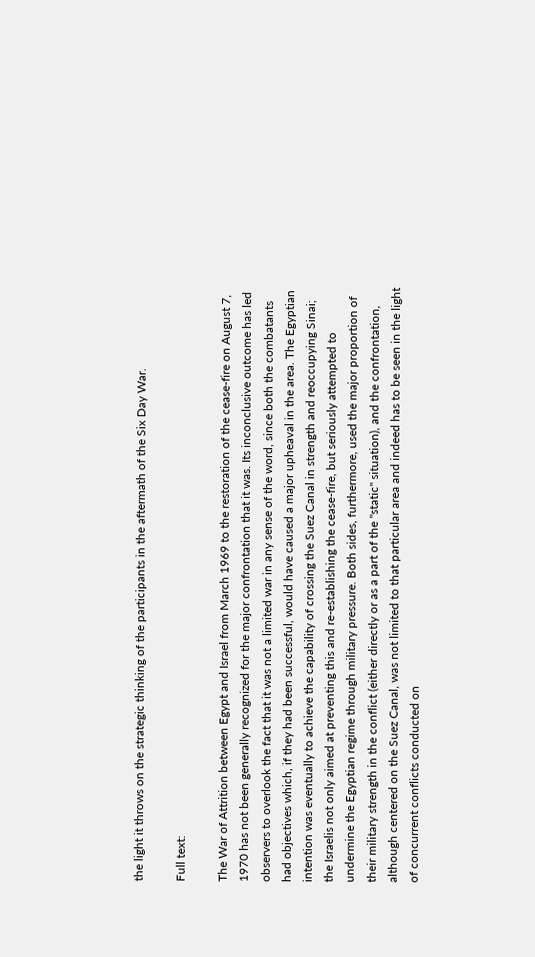the light it throws on the strategic thinking of the participants in the aftermath of the Six Day War.

Full text:

The War of Attrition between Egypt and Israel from March 1969 to the restoration of the cease-fire on August 7, 1970 has not been generally recognized for the major confrontation that it was. Its inconclusive outcome has led observers to overlook the fact that it was not a limited war in any sense of the word, since both the combatants had objectives which, if they had been successful, would have caused a major upheaval in the area. The Egyptian intention was eventually to achieve the capability of crossing the Suez Canal in strength and reoccupying Sinai; the Israelis not only aimed at preventing this and re-establishing the cease-fire, but seriously attempted to undermine the Egyptian regime through military pressure. Both sides, furthermore, used the major proportion of their military strength in the conflict (either directly or as a part of the "static" situation), and the confrontation, although centered on the Suez Canal, was not limited to that particular area and indeed has to be seen in the light of concurrent conflicts conducted on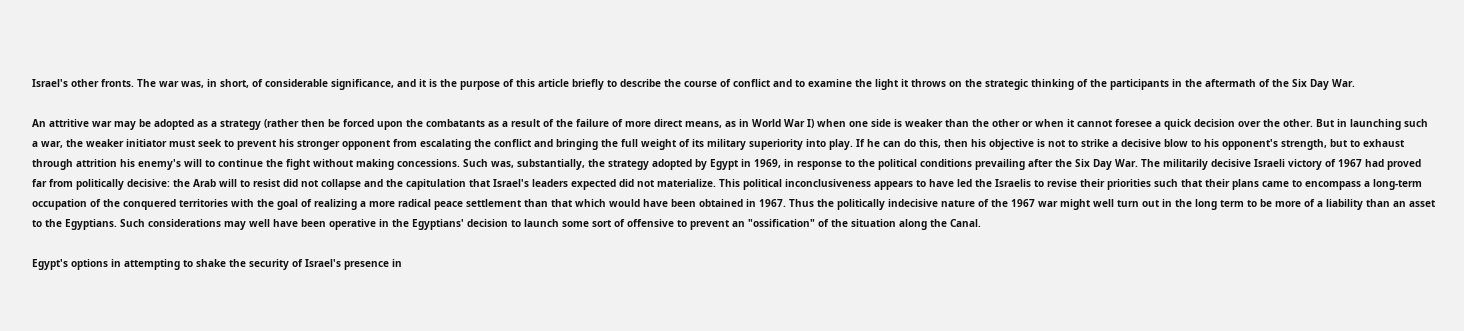Israel's other fronts. The war was, in short, of considerable significance, and it is the purpose of this article briefly to describe the course of conflict and to examine the light it throws on the strategic thinking of the participants in the aftermath of the Six Day War.

An attritive war may be adopted as a strategy (rather then be forced upon the combatants as a result of the failure of more direct means, as in World War I) when one side is weaker than the other or when it cannot foresee a quick decision over the other. But in launching such a war, the weaker initiator must seek to prevent his stronger opponent from escalating the conflict and bringing the full weight of its military superiority into play. If he can do this, then his objective is not to strike a decisive blow to his opponent's strength, but to exhaust through attrition his enemy's will to continue the fight without making concessions. Such was, substantially, the strategy adopted by Egypt in 1969, in response to the political conditions prevailing after the Six Day War. The militarily decisive Israeli victory of 1967 had proved far from politically decisive: the Arab will to resist did not collapse and the capitulation that Israel's leaders expected did not materialize. This political inconclusiveness appears to have led the Israelis to revise their priorities such that their plans came to encompass a long-term occupation of the conquered territories with the goal of realizing a more radical peace settlement than that which would have been obtained in 1967. Thus the politically indecisive nature of the 1967 war might well turn out in the long term to be more of a liability than an asset to the Egyptians. Such considerations may well have been operative in the Egyptians' decision to launch some sort of offensive to prevent an "ossification" of the situation along the Canal.

Egypt's options in attempting to shake the security of Israel's presence in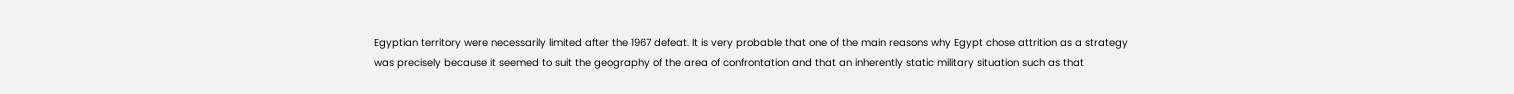Egyptian territory were necessarily limited after the 1967 defeat. It is very probable that one of the main reasons why Egypt chose attrition as a strategy was precisely because it seemed to suit the geography of the area of confrontation and that an inherently static military situation such as that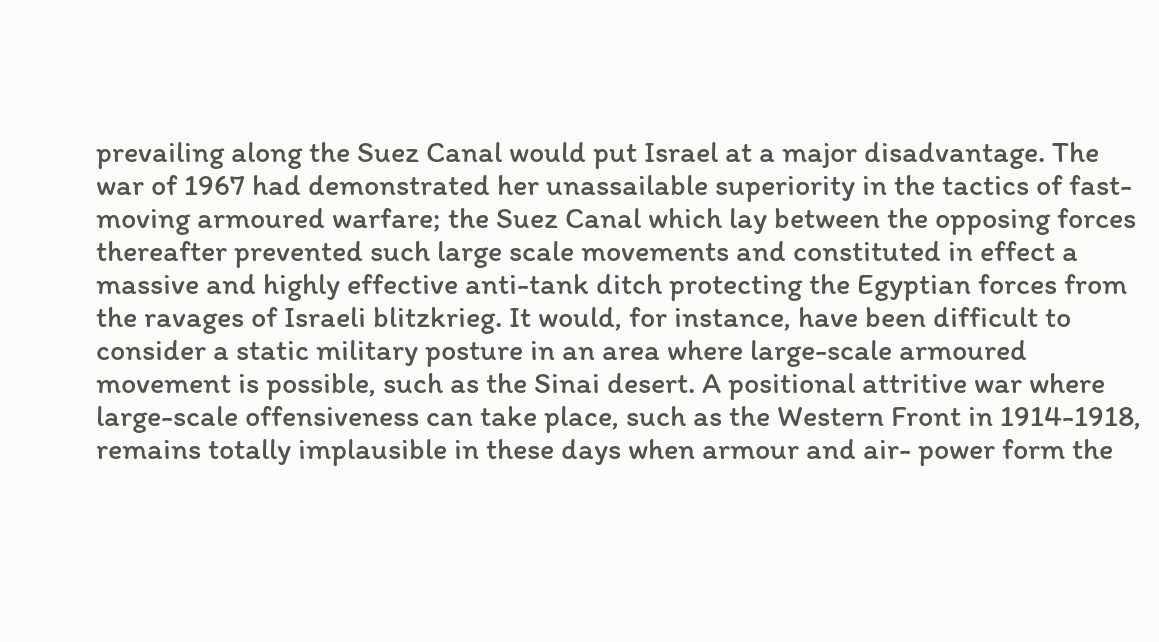prevailing along the Suez Canal would put Israel at a major disadvantage. The war of 1967 had demonstrated her unassailable superiority in the tactics of fast-moving armoured warfare; the Suez Canal which lay between the opposing forces thereafter prevented such large scale movements and constituted in effect a massive and highly effective anti-tank ditch protecting the Egyptian forces from the ravages of Israeli blitzkrieg. It would, for instance, have been difficult to consider a static military posture in an area where large-scale armoured movement is possible, such as the Sinai desert. A positional attritive war where large-scale offensiveness can take place, such as the Western Front in 1914-1918, remains totally implausible in these days when armour and air- power form the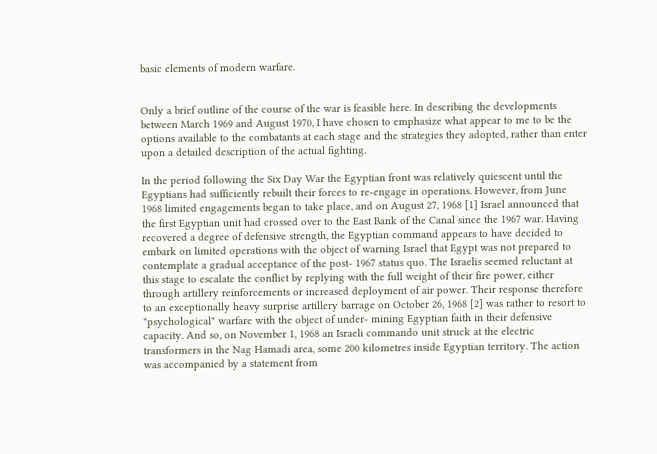basic elements of modern warfare.


Only a brief outline of the course of the war is feasible here. In describing the developments between March 1969 and August 1970, I have chosen to emphasize what appear to me to be the options available to the combatants at each stage and the strategies they adopted, rather than enter upon a detailed description of the actual fighting.

In the period following the Six Day War the Egyptian front was relatively quiescent until the Egyptians had sufficiently rebuilt their forces to re-engage in operations. However, from June 1968 limited engagements began to take place, and on August 27, 1968 [1] Israel announced that the first Egyptian unit had crossed over to the East Bank of the Canal since the 1967 war. Having recovered a degree of defensive strength, the Egyptian command appears to have decided to embark on limited operations with the object of warning Israel that Egypt was not prepared to contemplate a gradual acceptance of the post- 1967 status quo. The Israelis seemed reluctant at this stage to escalate the conflict by replying with the full weight of their fire power, either through artillery reinforcements or increased deployment of air power. Their response therefore to an exceptionally heavy surprise artillery barrage on October 26, 1968 [2] was rather to resort to "psychological" warfare with the object of under- mining Egyptian faith in their defensive capacity. And so, on November 1, 1968 an Israeli commando unit struck at the electric transformers in the Nag Hamadi area, some 200 kilometres inside Egyptian territory. The action was accompanied by a statement from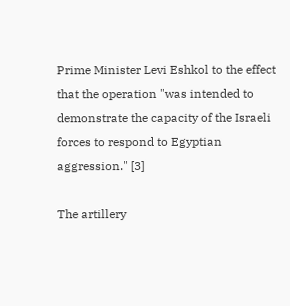Prime Minister Levi Eshkol to the effect that the operation "was intended to demonstrate the capacity of the Israeli forces to respond to Egyptian aggression." [3]

The artillery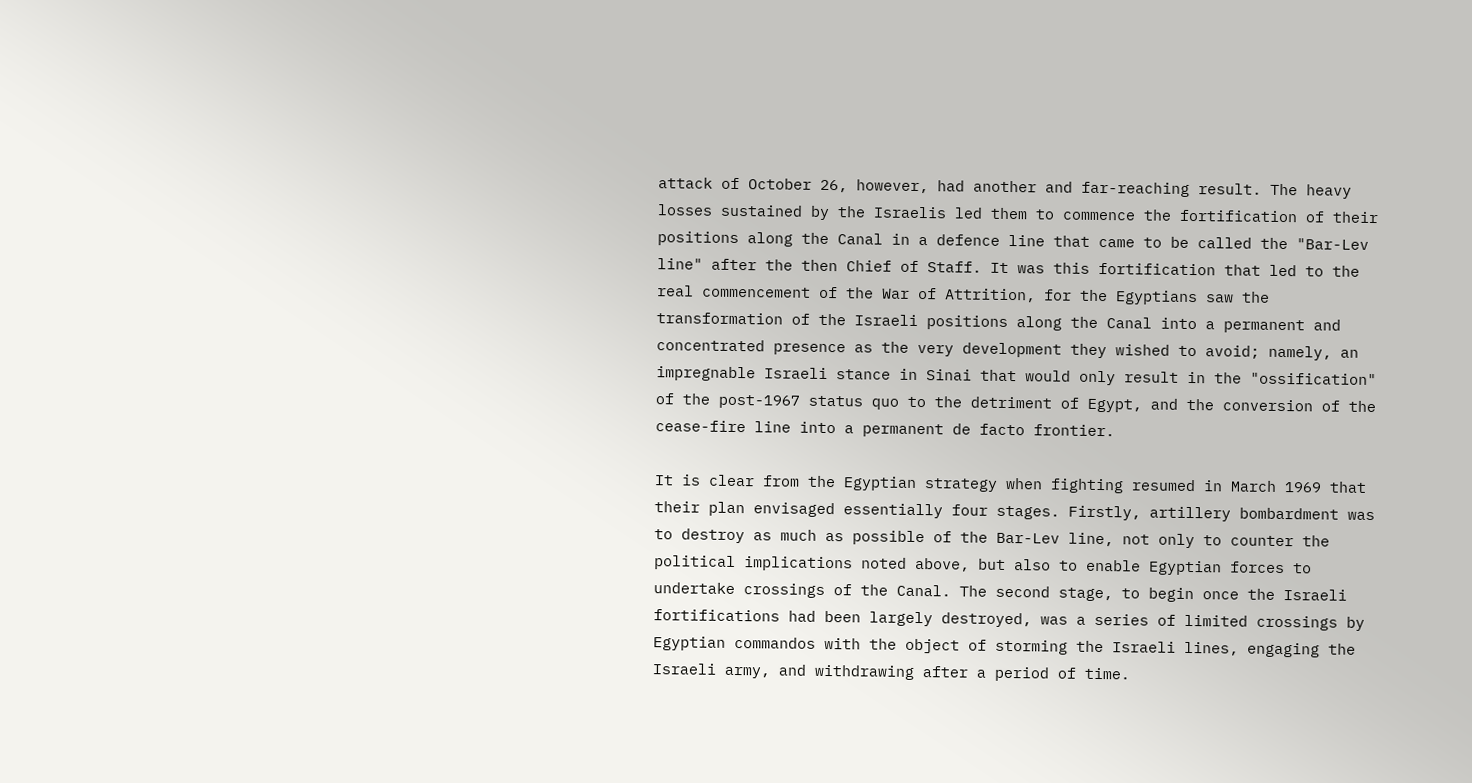attack of October 26, however, had another and far-reaching result. The heavy losses sustained by the Israelis led them to commence the fortification of their positions along the Canal in a defence line that came to be called the "Bar-Lev line" after the then Chief of Staff. It was this fortification that led to the real commencement of the War of Attrition, for the Egyptians saw the transformation of the Israeli positions along the Canal into a permanent and concentrated presence as the very development they wished to avoid; namely, an impregnable Israeli stance in Sinai that would only result in the "ossification" of the post-1967 status quo to the detriment of Egypt, and the conversion of the cease-fire line into a permanent de facto frontier.

It is clear from the Egyptian strategy when fighting resumed in March 1969 that their plan envisaged essentially four stages. Firstly, artillery bombardment was to destroy as much as possible of the Bar-Lev line, not only to counter the political implications noted above, but also to enable Egyptian forces to undertake crossings of the Canal. The second stage, to begin once the Israeli fortifications had been largely destroyed, was a series of limited crossings by Egyptian commandos with the object of storming the Israeli lines, engaging the Israeli army, and withdrawing after a period of time.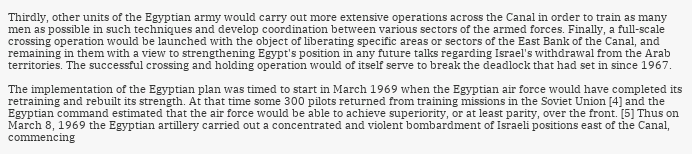Thirdly, other units of the Egyptian army would carry out more extensive operations across the Canal in order to train as many men as possible in such techniques and develop coordination between various sectors of the armed forces. Finally, a full-scale crossing operation would be launched with the object of liberating specific areas or sectors of the East Bank of the Canal, and remaining in them with a view to strengthening Egypt's position in any future talks regarding Israel's withdrawal from the Arab territories. The successful crossing and holding operation would of itself serve to break the deadlock that had set in since 1967.

The implementation of the Egyptian plan was timed to start in March 1969 when the Egyptian air force would have completed its retraining and rebuilt its strength. At that time some 300 pilots returned from training missions in the Soviet Union [4] and the Egyptian command estimated that the air force would be able to achieve superiority, or at least parity, over the front. [5] Thus on March 8, 1969 the Egyptian artillery carried out a concentrated and violent bombardment of Israeli positions east of the Canal, commencing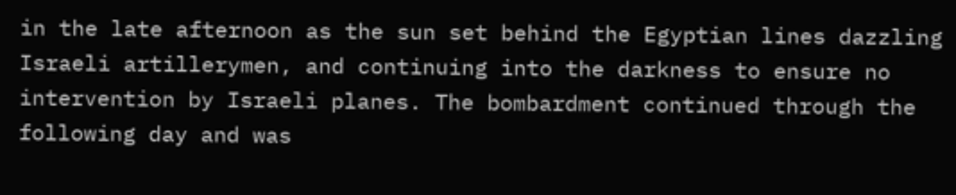in the late afternoon as the sun set behind the Egyptian lines dazzling Israeli artillerymen, and continuing into the darkness to ensure no intervention by Israeli planes. The bombardment continued through the following day and was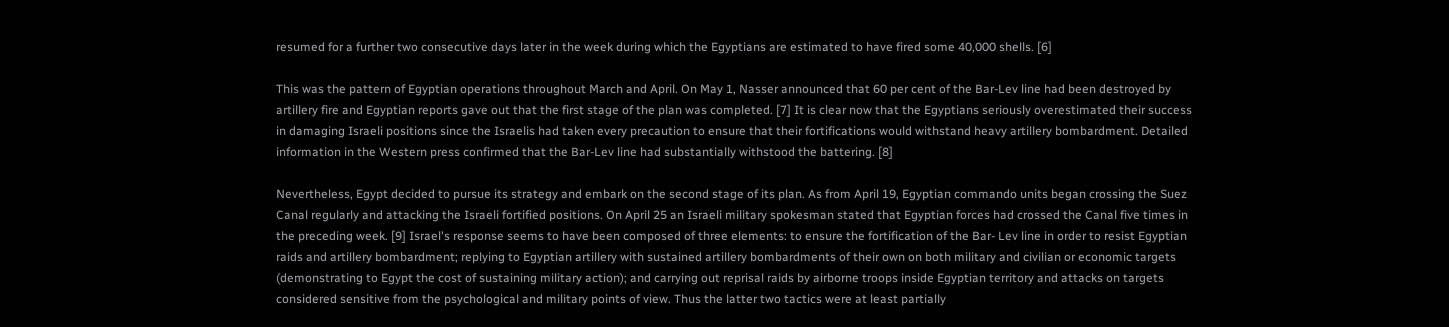resumed for a further two consecutive days later in the week during which the Egyptians are estimated to have fired some 40,000 shells. [6]

This was the pattern of Egyptian operations throughout March and April. On May 1, Nasser announced that 60 per cent of the Bar-Lev line had been destroyed by artillery fire and Egyptian reports gave out that the first stage of the plan was completed. [7] It is clear now that the Egyptians seriously overestimated their success in damaging Israeli positions since the Israelis had taken every precaution to ensure that their fortifications would withstand heavy artillery bombardment. Detailed information in the Western press confirmed that the Bar-Lev line had substantially withstood the battering. [8]

Nevertheless, Egypt decided to pursue its strategy and embark on the second stage of its plan. As from April 19, Egyptian commando units began crossing the Suez Canal regularly and attacking the Israeli fortified positions. On April 25 an Israeli military spokesman stated that Egyptian forces had crossed the Canal five times in the preceding week. [9] Israel's response seems to have been composed of three elements: to ensure the fortification of the Bar- Lev line in order to resist Egyptian raids and artillery bombardment; replying to Egyptian artillery with sustained artillery bombardments of their own on both military and civilian or economic targets (demonstrating to Egypt the cost of sustaining military action); and carrying out reprisal raids by airborne troops inside Egyptian territory and attacks on targets considered sensitive from the psychological and military points of view. Thus the latter two tactics were at least partially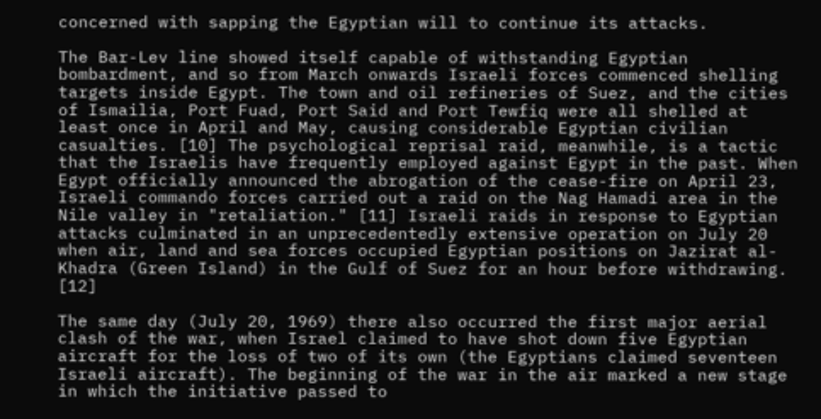concerned with sapping the Egyptian will to continue its attacks.

The Bar-Lev line showed itself capable of withstanding Egyptian bombardment, and so from March onwards Israeli forces commenced shelling targets inside Egypt. The town and oil refineries of Suez, and the cities of Ismailia, Port Fuad, Port Said and Port Tewfiq were all shelled at least once in April and May, causing considerable Egyptian civilian casualties. [10] The psychological reprisal raid, meanwhile, is a tactic that the Israelis have frequently employed against Egypt in the past. When Egypt officially announced the abrogation of the cease-fire on April 23, Israeli commando forces carried out a raid on the Nag Hamadi area in the Nile valley in "retaliation." [11] Israeli raids in response to Egyptian attacks culminated in an unprecedentedly extensive operation on July 20 when air, land and sea forces occupied Egyptian positions on Jazirat al-Khadra (Green Island) in the Gulf of Suez for an hour before withdrawing. [12]

The same day (July 20, 1969) there also occurred the first major aerial clash of the war, when Israel claimed to have shot down five Egyptian aircraft for the loss of two of its own (the Egyptians claimed seventeen Israeli aircraft). The beginning of the war in the air marked a new stage in which the initiative passed to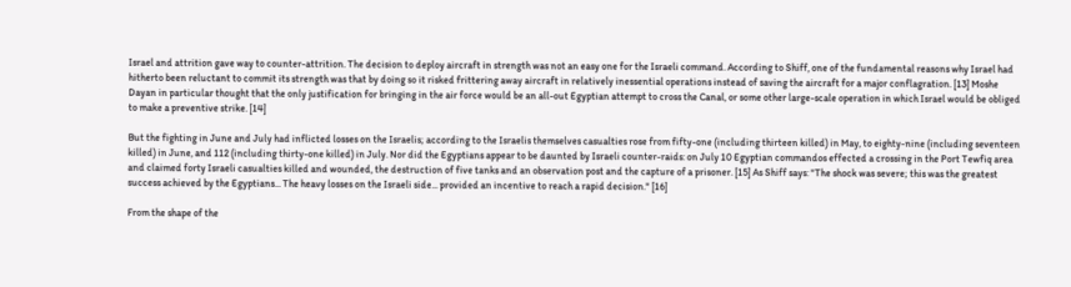Israel and attrition gave way to counter-attrition. The decision to deploy aircraft in strength was not an easy one for the Israeli command. According to Shiff, one of the fundamental reasons why Israel had hitherto been reluctant to commit its strength was that by doing so it risked frittering away aircraft in relatively inessential operations instead of saving the aircraft for a major conflagration. [13] Moshe Dayan in particular thought that the only justification for bringing in the air force would be an all-out Egyptian attempt to cross the Canal, or some other large-scale operation in which Israel would be obliged to make a preventive strike. [14]

But the fighting in June and July had inflicted losses on the Israelis; according to the Israelis themselves casualties rose from fifty-one (including thirteen killed) in May, to eighty-nine (including seventeen killed) in June, and 112 (including thirty-one killed) in July. Nor did the Egyptians appear to be daunted by Israeli counter-raids: on July 10 Egyptian commandos effected a crossing in the Port Tewfiq area and claimed forty Israeli casualties killed and wounded, the destruction of five tanks and an observation post and the capture of a prisoner. [15] As Shiff says: "The shock was severe; this was the greatest success achieved by the Egyptians... The heavy losses on the Israeli side... provided an incentive to reach a rapid decision." [16]

From the shape of the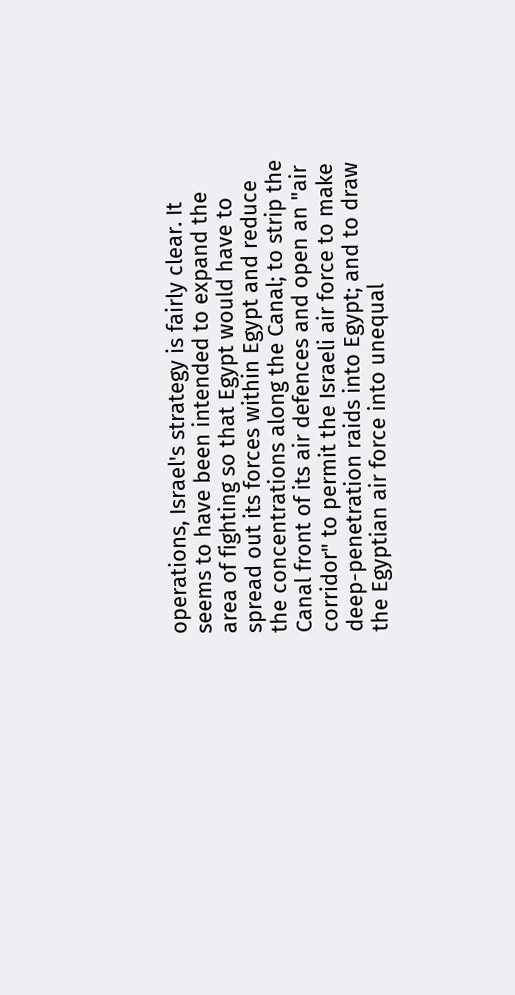operations, Israel's strategy is fairly clear. It seems to have been intended to expand the area of fighting so that Egypt would have to spread out its forces within Egypt and reduce the concentrations along the Canal; to strip the Canal front of its air defences and open an "air corridor" to permit the Israeli air force to make deep-penetration raids into Egypt; and to draw the Egyptian air force into unequal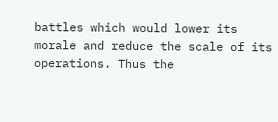battles which would lower its morale and reduce the scale of its operations. Thus the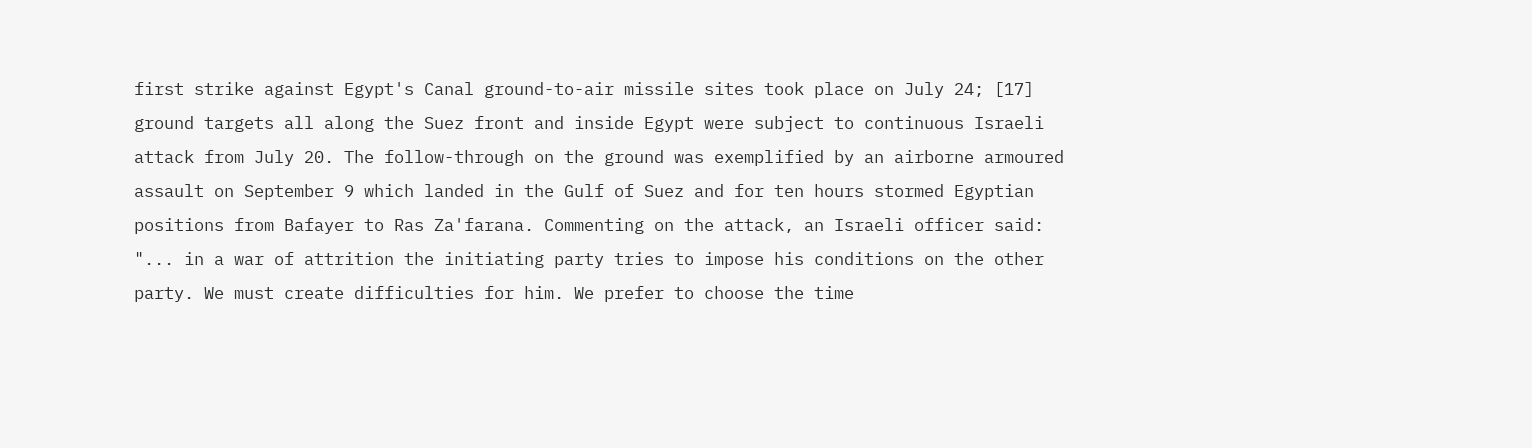first strike against Egypt's Canal ground-to-air missile sites took place on July 24; [17] ground targets all along the Suez front and inside Egypt were subject to continuous Israeli attack from July 20. The follow-through on the ground was exemplified by an airborne armoured assault on September 9 which landed in the Gulf of Suez and for ten hours stormed Egyptian positions from Bafayer to Ras Za'farana. Commenting on the attack, an Israeli officer said: "... in a war of attrition the initiating party tries to impose his conditions on the other party. We must create difficulties for him. We prefer to choose the time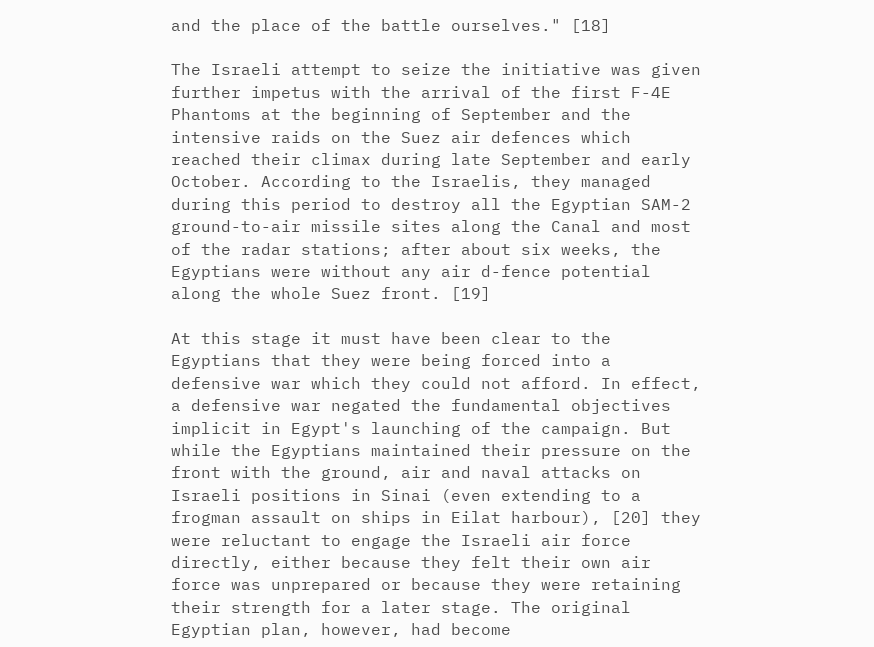and the place of the battle ourselves." [18]

The Israeli attempt to seize the initiative was given further impetus with the arrival of the first F-4E Phantoms at the beginning of September and the intensive raids on the Suez air defences which reached their climax during late September and early October. According to the Israelis, they managed during this period to destroy all the Egyptian SAM-2 ground-to-air missile sites along the Canal and most of the radar stations; after about six weeks, the Egyptians were without any air d-fence potential along the whole Suez front. [19]

At this stage it must have been clear to the Egyptians that they were being forced into a defensive war which they could not afford. In effect, a defensive war negated the fundamental objectives implicit in Egypt's launching of the campaign. But while the Egyptians maintained their pressure on the front with the ground, air and naval attacks on Israeli positions in Sinai (even extending to a frogman assault on ships in Eilat harbour), [20] they were reluctant to engage the Israeli air force directly, either because they felt their own air force was unprepared or because they were retaining their strength for a later stage. The original Egyptian plan, however, had become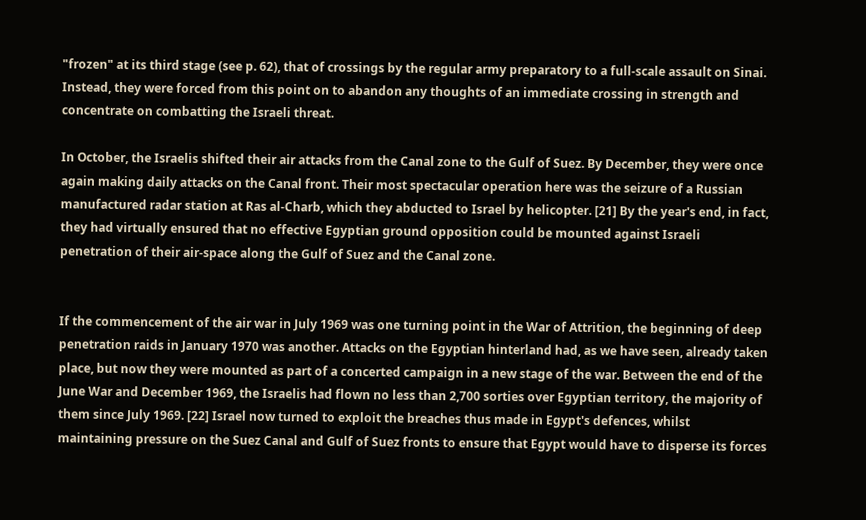"frozen" at its third stage (see p. 62), that of crossings by the regular army preparatory to a full-scale assault on Sinai. Instead, they were forced from this point on to abandon any thoughts of an immediate crossing in strength and concentrate on combatting the Israeli threat.

In October, the Israelis shifted their air attacks from the Canal zone to the Gulf of Suez. By December, they were once again making daily attacks on the Canal front. Their most spectacular operation here was the seizure of a Russian manufactured radar station at Ras al-Charb, which they abducted to Israel by helicopter. [21] By the year's end, in fact, they had virtually ensured that no effective Egyptian ground opposition could be mounted against Israeli penetration of their air-space along the Gulf of Suez and the Canal zone.


If the commencement of the air war in July 1969 was one turning point in the War of Attrition, the beginning of deep penetration raids in January 1970 was another. Attacks on the Egyptian hinterland had, as we have seen, already taken place, but now they were mounted as part of a concerted campaign in a new stage of the war. Between the end of the June War and December 1969, the Israelis had flown no less than 2,700 sorties over Egyptian territory, the majority of them since July 1969. [22] Israel now turned to exploit the breaches thus made in Egypt's defences, whilst maintaining pressure on the Suez Canal and Gulf of Suez fronts to ensure that Egypt would have to disperse its forces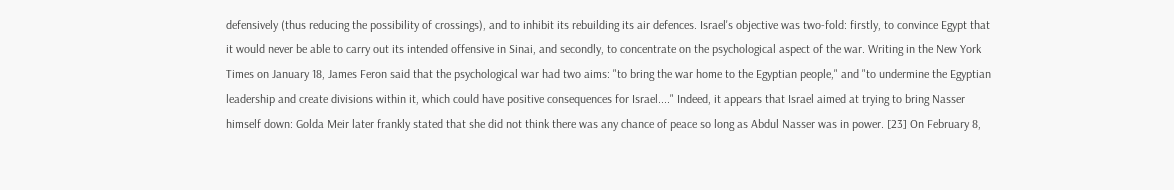defensively (thus reducing the possibility of crossings), and to inhibit its rebuilding its air defences. Israel's objective was two-fold: firstly, to convince Egypt that it would never be able to carry out its intended offensive in Sinai, and secondly, to concentrate on the psychological aspect of the war. Writing in the New York Times on January 18, James Feron said that the psychological war had two aims: "to bring the war home to the Egyptian people," and "to undermine the Egyptian leadership and create divisions within it, which could have positive consequences for Israel...." Indeed, it appears that Israel aimed at trying to bring Nasser himself down: Golda Meir later frankly stated that she did not think there was any chance of peace so long as Abdul Nasser was in power. [23] On February 8,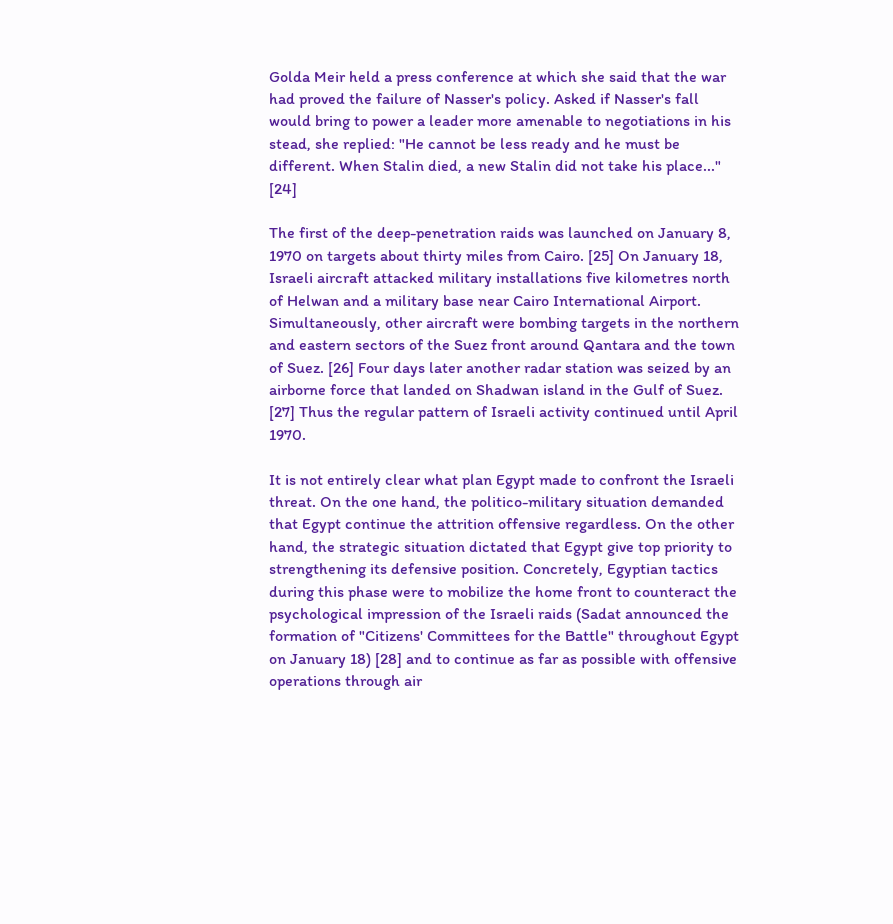Golda Meir held a press conference at which she said that the war had proved the failure of Nasser's policy. Asked if Nasser's fall would bring to power a leader more amenable to negotiations in his stead, she replied: "He cannot be less ready and he must be different. When Stalin died, a new Stalin did not take his place..." [24]

The first of the deep-penetration raids was launched on January 8, 1970 on targets about thirty miles from Cairo. [25] On January 18, Israeli aircraft attacked military installations five kilometres north of Helwan and a military base near Cairo International Airport. Simultaneously, other aircraft were bombing targets in the northern and eastern sectors of the Suez front around Qantara and the town of Suez. [26] Four days later another radar station was seized by an airborne force that landed on Shadwan island in the Gulf of Suez. [27] Thus the regular pattern of Israeli activity continued until April 1970.

It is not entirely clear what plan Egypt made to confront the Israeli threat. On the one hand, the politico-military situation demanded that Egypt continue the attrition offensive regardless. On the other hand, the strategic situation dictated that Egypt give top priority to strengthening its defensive position. Concretely, Egyptian tactics during this phase were to mobilize the home front to counteract the psychological impression of the Israeli raids (Sadat announced the formation of "Citizens' Committees for the Battle" throughout Egypt on January 18) [28] and to continue as far as possible with offensive operations through air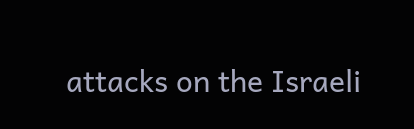attacks on the Israeli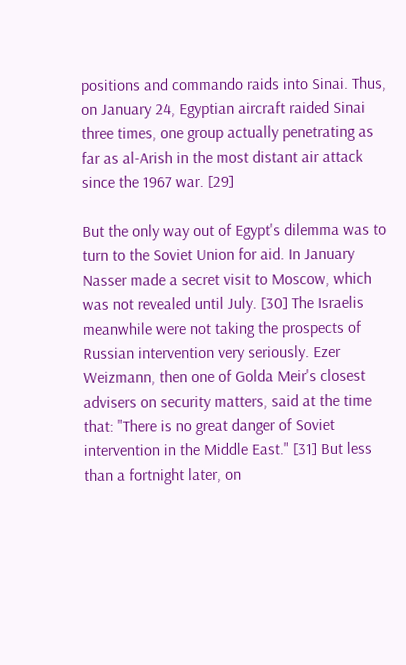positions and commando raids into Sinai. Thus, on January 24, Egyptian aircraft raided Sinai three times, one group actually penetrating as far as al-Arish in the most distant air attack since the 1967 war. [29]

But the only way out of Egypt's dilemma was to turn to the Soviet Union for aid. In January Nasser made a secret visit to Moscow, which was not revealed until July. [30] The Israelis meanwhile were not taking the prospects of Russian intervention very seriously. Ezer Weizmann, then one of Golda Meir's closest advisers on security matters, said at the time that: "There is no great danger of Soviet intervention in the Middle East." [31] But less than a fortnight later, on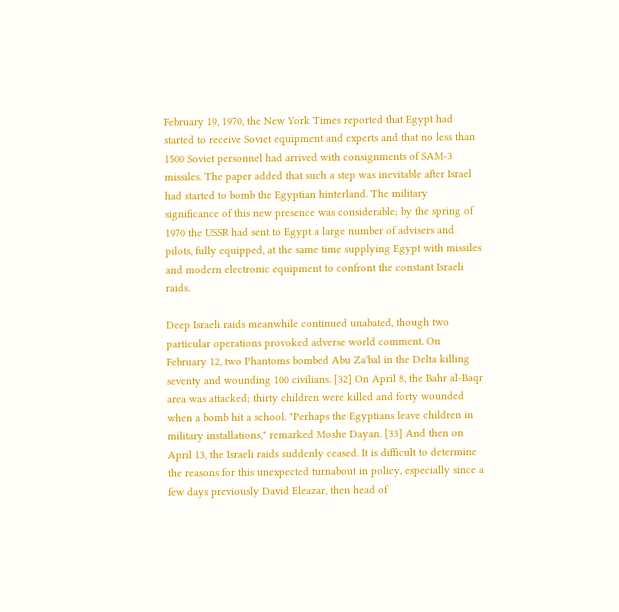February 19, 1970, the New York Times reported that Egypt had started to receive Soviet equipment and experts and that no less than 1500 Soviet personnel had arrived with consignments of SAM-3 missiles. The paper added that such a step was inevitable after Israel had started to bomb the Egyptian hinterland. The military significance of this new presence was considerable; by the spring of 1970 the USSR had sent to Egypt a large number of advisers and pilots, fully equipped, at the same time supplying Egypt with missiles and modern electronic equipment to confront the constant Israeli raids.

Deep Israeli raids meanwhile continued unabated, though two particular operations provoked adverse world comment. On February 12, two Phantoms bombed Abu Za'bal in the Delta killing seventy and wounding 100 civilians. [32] On April 8, the Bahr al-Baqr area was attacked; thirty children were killed and forty wounded when a bomb hit a school. "Perhaps the Egyptians leave children in military installations," remarked Moshe Dayan. [33] And then on April 13, the Israeli raids suddenly ceased. It is difficult to determine the reasons for this unexpected turnabout in policy, especially since a few days previously David Eleazar, then head of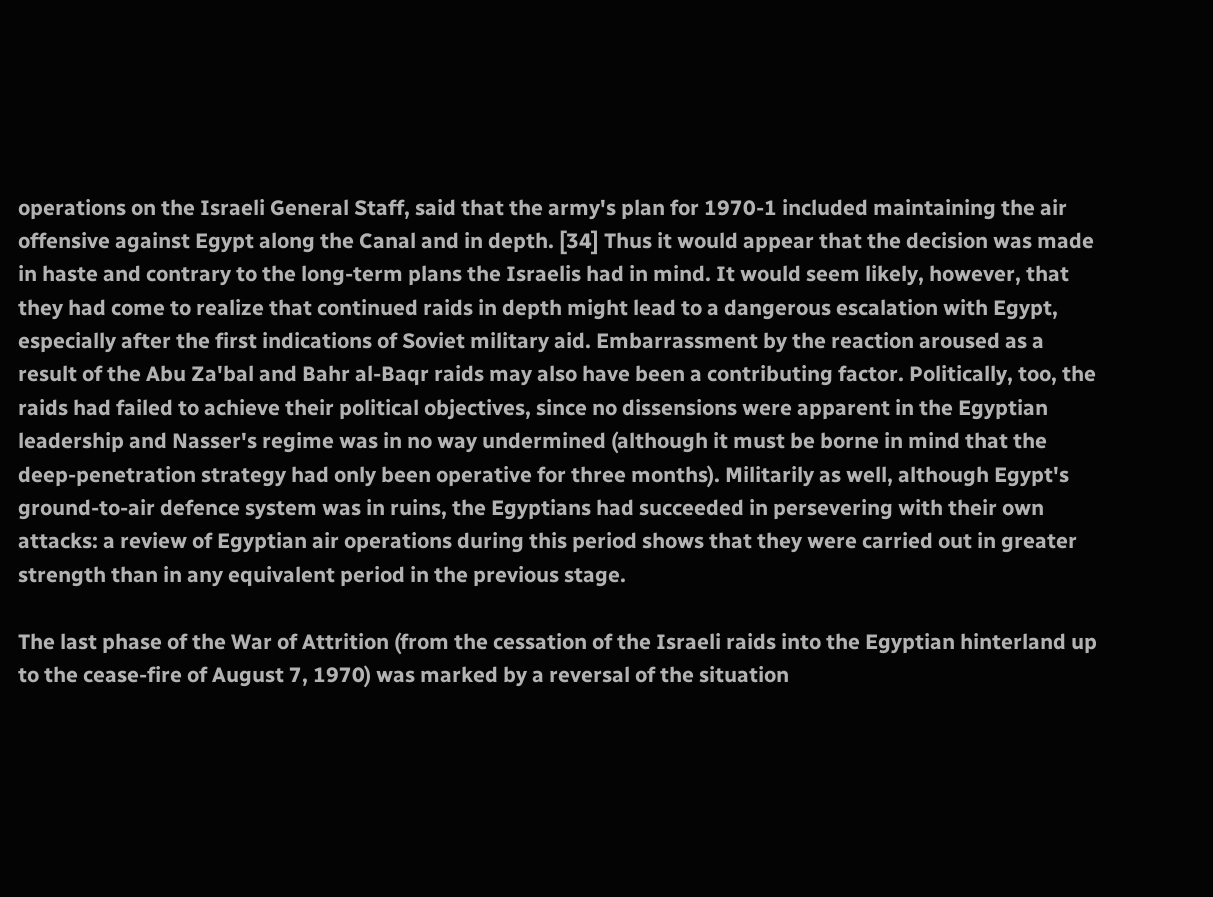operations on the Israeli General Staff, said that the army's plan for 1970-1 included maintaining the air offensive against Egypt along the Canal and in depth. [34] Thus it would appear that the decision was made in haste and contrary to the long-term plans the Israelis had in mind. It would seem likely, however, that they had come to realize that continued raids in depth might lead to a dangerous escalation with Egypt, especially after the first indications of Soviet military aid. Embarrassment by the reaction aroused as a result of the Abu Za'bal and Bahr al-Baqr raids may also have been a contributing factor. Politically, too, the raids had failed to achieve their political objectives, since no dissensions were apparent in the Egyptian leadership and Nasser's regime was in no way undermined (although it must be borne in mind that the deep-penetration strategy had only been operative for three months). Militarily as well, although Egypt's ground-to-air defence system was in ruins, the Egyptians had succeeded in persevering with their own attacks: a review of Egyptian air operations during this period shows that they were carried out in greater strength than in any equivalent period in the previous stage.

The last phase of the War of Attrition (from the cessation of the Israeli raids into the Egyptian hinterland up to the cease-fire of August 7, 1970) was marked by a reversal of the situation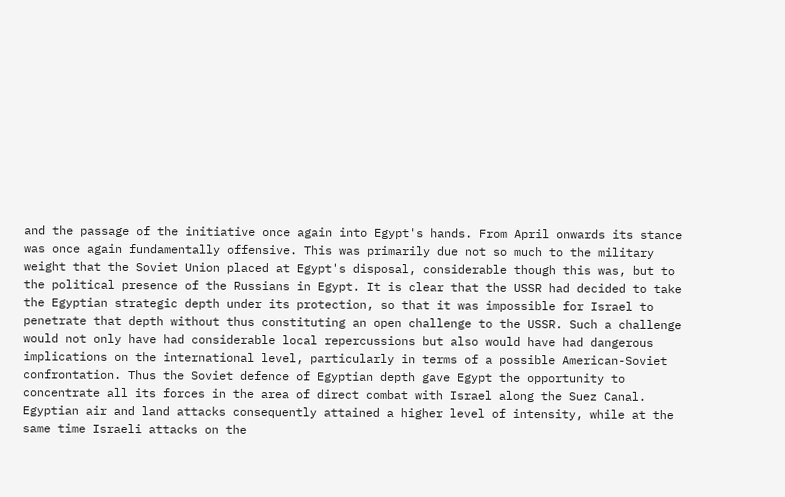and the passage of the initiative once again into Egypt's hands. From April onwards its stance was once again fundamentally offensive. This was primarily due not so much to the military weight that the Soviet Union placed at Egypt's disposal, considerable though this was, but to the political presence of the Russians in Egypt. It is clear that the USSR had decided to take the Egyptian strategic depth under its protection, so that it was impossible for Israel to penetrate that depth without thus constituting an open challenge to the USSR. Such a challenge would not only have had considerable local repercussions but also would have had dangerous implications on the international level, particularly in terms of a possible American-Soviet confrontation. Thus the Soviet defence of Egyptian depth gave Egypt the opportunity to concentrate all its forces in the area of direct combat with Israel along the Suez Canal. Egyptian air and land attacks consequently attained a higher level of intensity, while at the same time Israeli attacks on the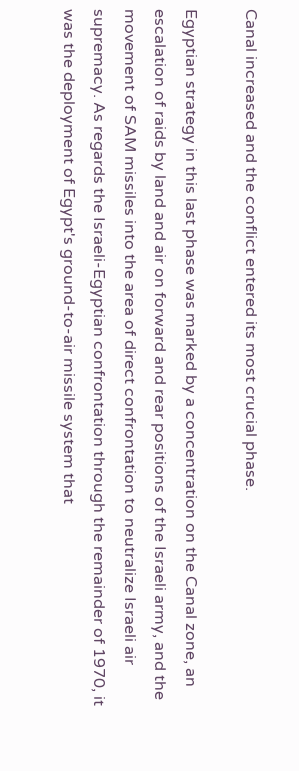Canal increased and the conflict entered its most crucial phase.

Egyptian strategy in this last phase was marked by a concentration on the Canal zone, an escalation of raids by land and air on forward and rear positions of the Israeli army, and the movement of SAM missiles into the area of direct confrontation to neutralize Israeli air supremacy. As regards the Israeli-Egyptian confrontation through the remainder of 1970, it was the deployment of Egypt's ground-to-air missile system that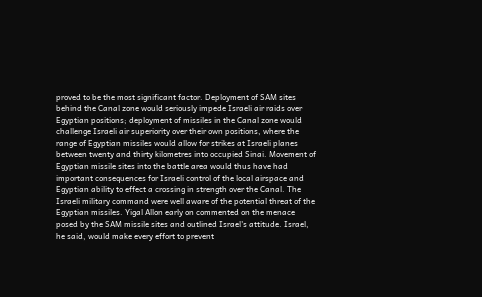proved to be the most significant factor. Deployment of SAM sites behind the Canal zone would seriously impede Israeli air raids over Egyptian positions; deployment of missiles in the Canal zone would challenge Israeli air superiority over their own positions, where the range of Egyptian missiles would allow for strikes at Israeli planes between twenty and thirty kilometres into occupied Sinai. Movement of Egyptian missile sites into the battle area would thus have had important consequences for Israeli control of the local airspace and Egyptian ability to effect a crossing in strength over the Canal. The Israeli military command were well aware of the potential threat of the Egyptian missiles. Yigal Allon early on commented on the menace posed by the SAM missile sites and outlined Israel's attitude. Israel, he said, would make every effort to prevent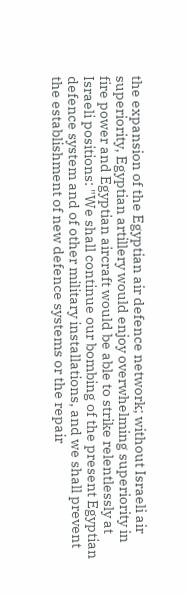the expansion of the Egyptian air defence network; without Israeli air superiority, Egyptian artillery would enjoy overwhelming superiority in fire power and Egyptian aircraft would be able to strike relentlessly at Israeli positions: "We shall continue our bombing of the present Egyptian defence system and of other military installations, and we shall prevent the establishment of new defence systems or the repair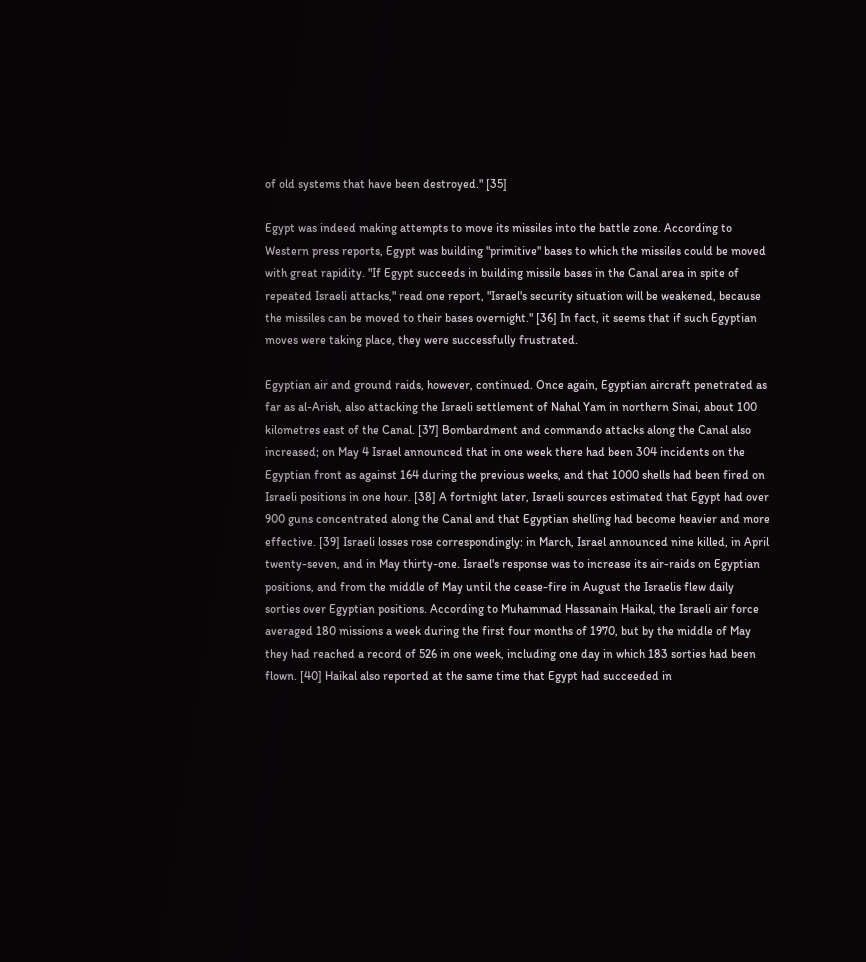of old systems that have been destroyed." [35]

Egypt was indeed making attempts to move its missiles into the battle zone. According to Western press reports, Egypt was building "primitive" bases to which the missiles could be moved with great rapidity. "If Egypt succeeds in building missile bases in the Canal area in spite of repeated Israeli attacks," read one report, "Israel's security situation will be weakened, because the missiles can be moved to their bases overnight." [36] In fact, it seems that if such Egyptian moves were taking place, they were successfully frustrated.

Egyptian air and ground raids, however, continued. Once again, Egyptian aircraft penetrated as far as al-Arish, also attacking the Israeli settlement of Nahal Yam in northern Sinai, about 100 kilometres east of the Canal. [37] Bombardment and commando attacks along the Canal also increased; on May 4 Israel announced that in one week there had been 304 incidents on the Egyptian front as against 164 during the previous weeks, and that 1000 shells had been fired on Israeli positions in one hour. [38] A fortnight later, Israeli sources estimated that Egypt had over 900 guns concentrated along the Canal and that Egyptian shelling had become heavier and more effective. [39] Israeli losses rose correspondingly: in March, Israel announced nine killed, in April twenty-seven, and in May thirty-one. Israel's response was to increase its air-raids on Egyptian positions, and from the middle of May until the cease-fire in August the Israelis flew daily sorties over Egyptian positions. According to Muhammad Hassanain Haikal, the Israeli air force averaged 180 missions a week during the first four months of 1970, but by the middle of May they had reached a record of 526 in one week, including one day in which 183 sorties had been flown. [40] Haikal also reported at the same time that Egypt had succeeded in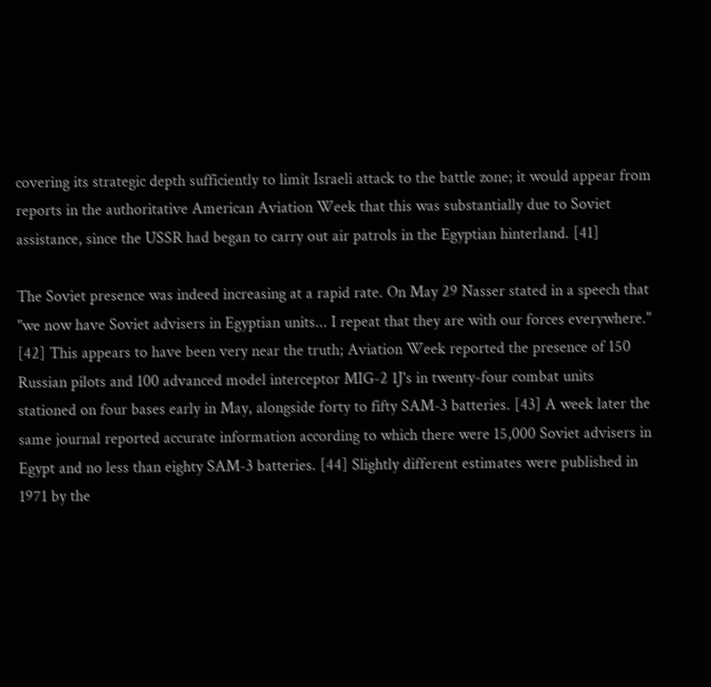covering its strategic depth sufficiently to limit Israeli attack to the battle zone; it would appear from reports in the authoritative American Aviation Week that this was substantially due to Soviet assistance, since the USSR had began to carry out air patrols in the Egyptian hinterland. [41]

The Soviet presence was indeed increasing at a rapid rate. On May 29 Nasser stated in a speech that "we now have Soviet advisers in Egyptian units... I repeat that they are with our forces everywhere." [42] This appears to have been very near the truth; Aviation Week reported the presence of 150 Russian pilots and 100 advanced model interceptor MIG-2 1J's in twenty-four combat units stationed on four bases early in May, alongside forty to fifty SAM-3 batteries. [43] A week later the same journal reported accurate information according to which there were 15,000 Soviet advisers in Egypt and no less than eighty SAM-3 batteries. [44] Slightly different estimates were published in 1971 by the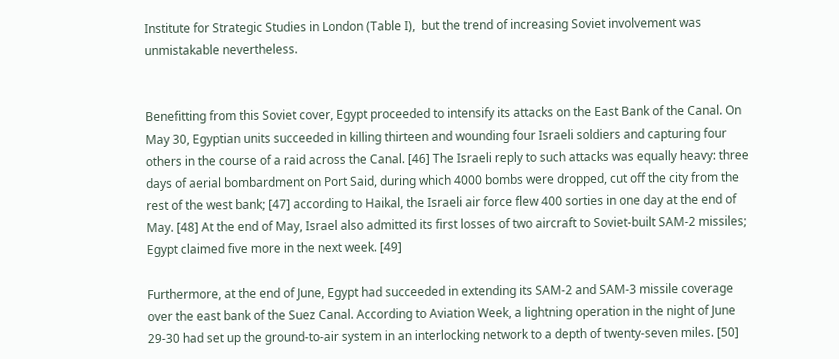Institute for Strategic Studies in London (Table I),  but the trend of increasing Soviet involvement was unmistakable nevertheless.


Benefitting from this Soviet cover, Egypt proceeded to intensify its attacks on the East Bank of the Canal. On May 30, Egyptian units succeeded in killing thirteen and wounding four Israeli soldiers and capturing four others in the course of a raid across the Canal. [46] The Israeli reply to such attacks was equally heavy: three days of aerial bombardment on Port Said, during which 4000 bombs were dropped, cut off the city from the rest of the west bank; [47] according to Haikal, the Israeli air force flew 400 sorties in one day at the end of May. [48] At the end of May, Israel also admitted its first losses of two aircraft to Soviet-built SAM-2 missiles; Egypt claimed five more in the next week. [49]

Furthermore, at the end of June, Egypt had succeeded in extending its SAM-2 and SAM-3 missile coverage over the east bank of the Suez Canal. According to Aviation Week, a lightning operation in the night of June 29-30 had set up the ground-to-air system in an interlocking network to a depth of twenty-seven miles. [50]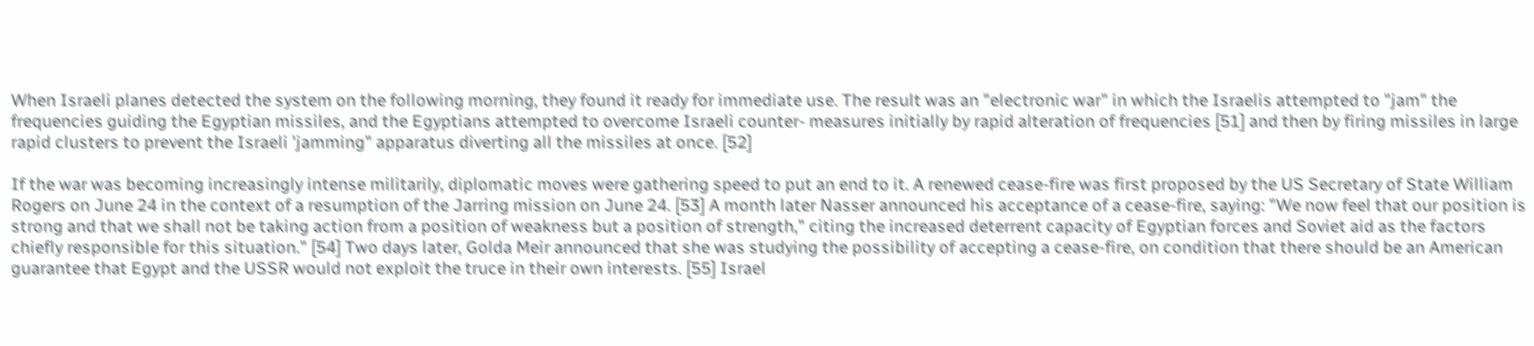When Israeli planes detected the system on the following morning, they found it ready for immediate use. The result was an "electronic war" in which the Israelis attempted to "jam" the frequencies guiding the Egyptian missiles, and the Egyptians attempted to overcome Israeli counter- measures initially by rapid alteration of frequencies [51] and then by firing missiles in large rapid clusters to prevent the Israeli 'jamming" apparatus diverting all the missiles at once. [52]

If the war was becoming increasingly intense militarily, diplomatic moves were gathering speed to put an end to it. A renewed cease-fire was first proposed by the US Secretary of State William Rogers on June 24 in the context of a resumption of the Jarring mission on June 24. [53] A month later Nasser announced his acceptance of a cease-fire, saying: "We now feel that our position is strong and that we shall not be taking action from a position of weakness but a position of strength," citing the increased deterrent capacity of Egyptian forces and Soviet aid as the factors chiefly responsible for this situation." [54] Two days later, Golda Meir announced that she was studying the possibility of accepting a cease-fire, on condition that there should be an American guarantee that Egypt and the USSR would not exploit the truce in their own interests. [55] Israel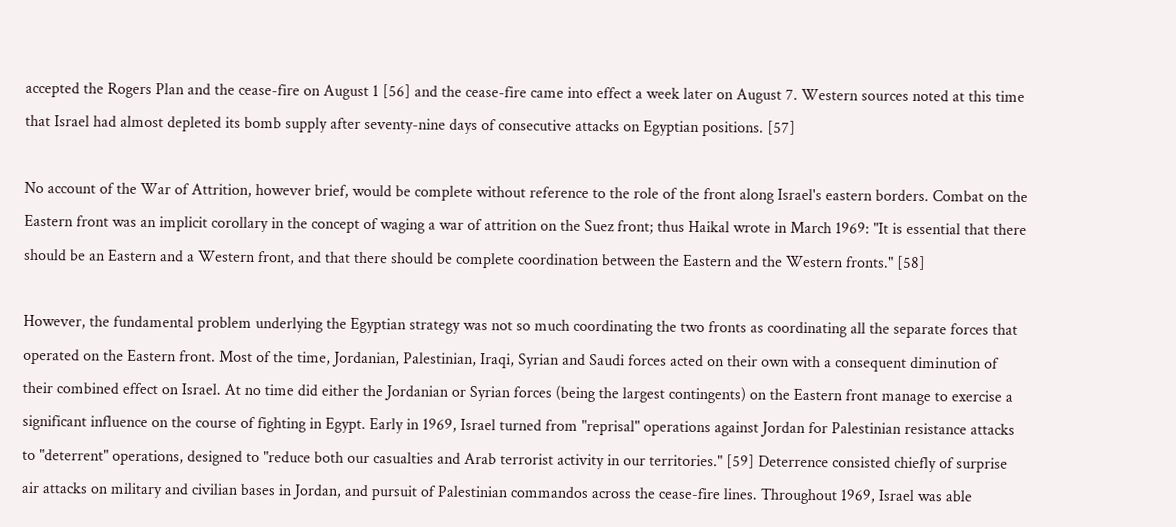accepted the Rogers Plan and the cease-fire on August 1 [56] and the cease-fire came into effect a week later on August 7. Western sources noted at this time that Israel had almost depleted its bomb supply after seventy-nine days of consecutive attacks on Egyptian positions. [57]

No account of the War of Attrition, however brief, would be complete without reference to the role of the front along Israel's eastern borders. Combat on the Eastern front was an implicit corollary in the concept of waging a war of attrition on the Suez front; thus Haikal wrote in March 1969: "It is essential that there should be an Eastern and a Western front, and that there should be complete coordination between the Eastern and the Western fronts." [58]

However, the fundamental problem underlying the Egyptian strategy was not so much coordinating the two fronts as coordinating all the separate forces that operated on the Eastern front. Most of the time, Jordanian, Palestinian, Iraqi, Syrian and Saudi forces acted on their own with a consequent diminution of their combined effect on Israel. At no time did either the Jordanian or Syrian forces (being the largest contingents) on the Eastern front manage to exercise a significant influence on the course of fighting in Egypt. Early in 1969, Israel turned from "reprisal" operations against Jordan for Palestinian resistance attacks to "deterrent" operations, designed to "reduce both our casualties and Arab terrorist activity in our territories." [59] Deterrence consisted chiefly of surprise air attacks on military and civilian bases in Jordan, and pursuit of Palestinian commandos across the cease-fire lines. Throughout 1969, Israel was able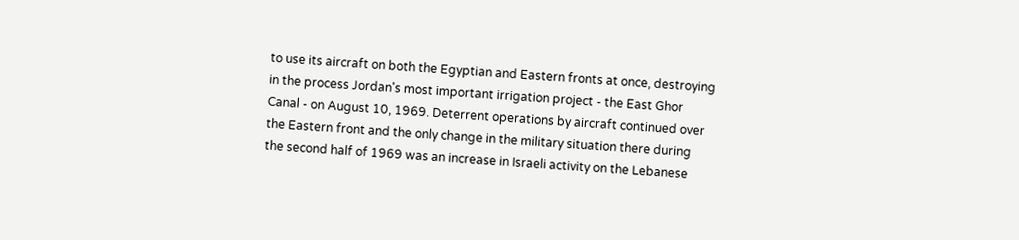to use its aircraft on both the Egyptian and Eastern fronts at once, destroying in the process Jordan's most important irrigation project - the East Ghor Canal - on August 10, 1969. Deterrent operations by aircraft continued over the Eastern front and the only change in the military situation there during the second half of 1969 was an increase in Israeli activity on the Lebanese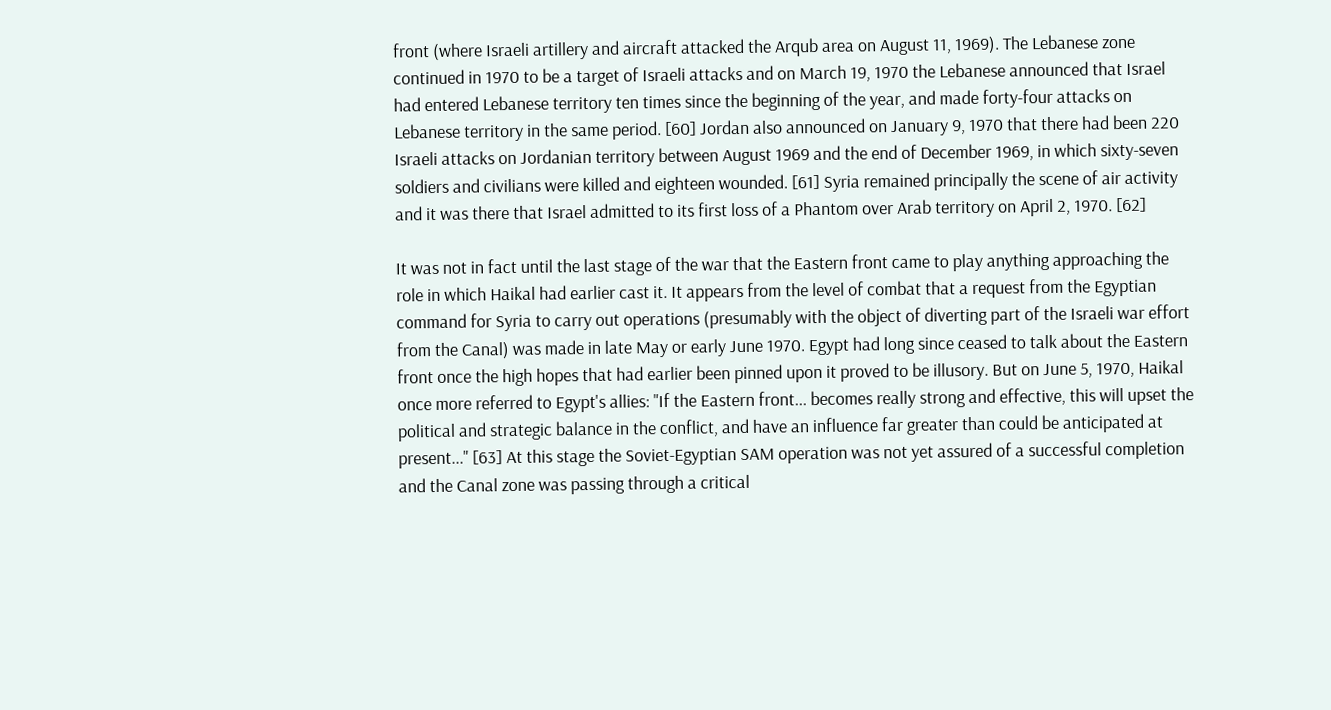front (where Israeli artillery and aircraft attacked the Arqub area on August 11, 1969). The Lebanese zone continued in 1970 to be a target of Israeli attacks and on March 19, 1970 the Lebanese announced that Israel had entered Lebanese territory ten times since the beginning of the year, and made forty-four attacks on Lebanese territory in the same period. [60] Jordan also announced on January 9, 1970 that there had been 220 Israeli attacks on Jordanian territory between August 1969 and the end of December 1969, in which sixty-seven soldiers and civilians were killed and eighteen wounded. [61] Syria remained principally the scene of air activity and it was there that Israel admitted to its first loss of a Phantom over Arab territory on April 2, 1970. [62]

It was not in fact until the last stage of the war that the Eastern front came to play anything approaching the role in which Haikal had earlier cast it. It appears from the level of combat that a request from the Egyptian command for Syria to carry out operations (presumably with the object of diverting part of the Israeli war effort from the Canal) was made in late May or early June 1970. Egypt had long since ceased to talk about the Eastern front once the high hopes that had earlier been pinned upon it proved to be illusory. But on June 5, 1970, Haikal once more referred to Egypt's allies: "If the Eastern front... becomes really strong and effective, this will upset the political and strategic balance in the conflict, and have an influence far greater than could be anticipated at present..." [63] At this stage the Soviet-Egyptian SAM operation was not yet assured of a successful completion and the Canal zone was passing through a critical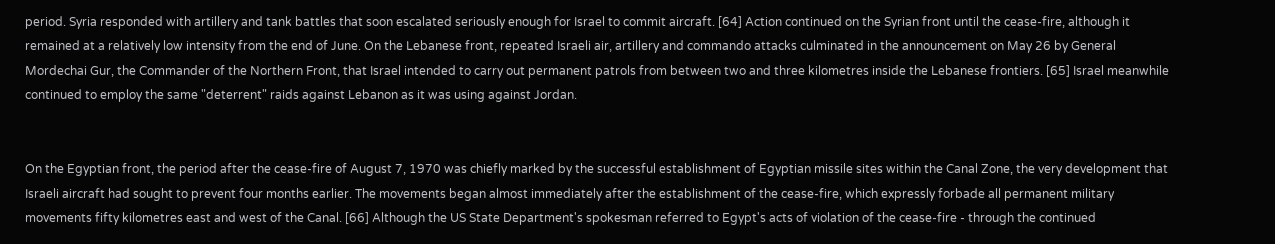period. Syria responded with artillery and tank battles that soon escalated seriously enough for Israel to commit aircraft. [64] Action continued on the Syrian front until the cease-fire, although it remained at a relatively low intensity from the end of June. On the Lebanese front, repeated Israeli air, artillery and commando attacks culminated in the announcement on May 26 by General Mordechai Gur, the Commander of the Northern Front, that Israel intended to carry out permanent patrols from between two and three kilometres inside the Lebanese frontiers. [65] Israel meanwhile continued to employ the same "deterrent" raids against Lebanon as it was using against Jordan.


On the Egyptian front, the period after the cease-fire of August 7, 1970 was chiefly marked by the successful establishment of Egyptian missile sites within the Canal Zone, the very development that Israeli aircraft had sought to prevent four months earlier. The movements began almost immediately after the establishment of the cease-fire, which expressly forbade all permanent military movements fifty kilometres east and west of the Canal. [66] Although the US State Department's spokesman referred to Egypt's acts of violation of the cease-fire - through the continued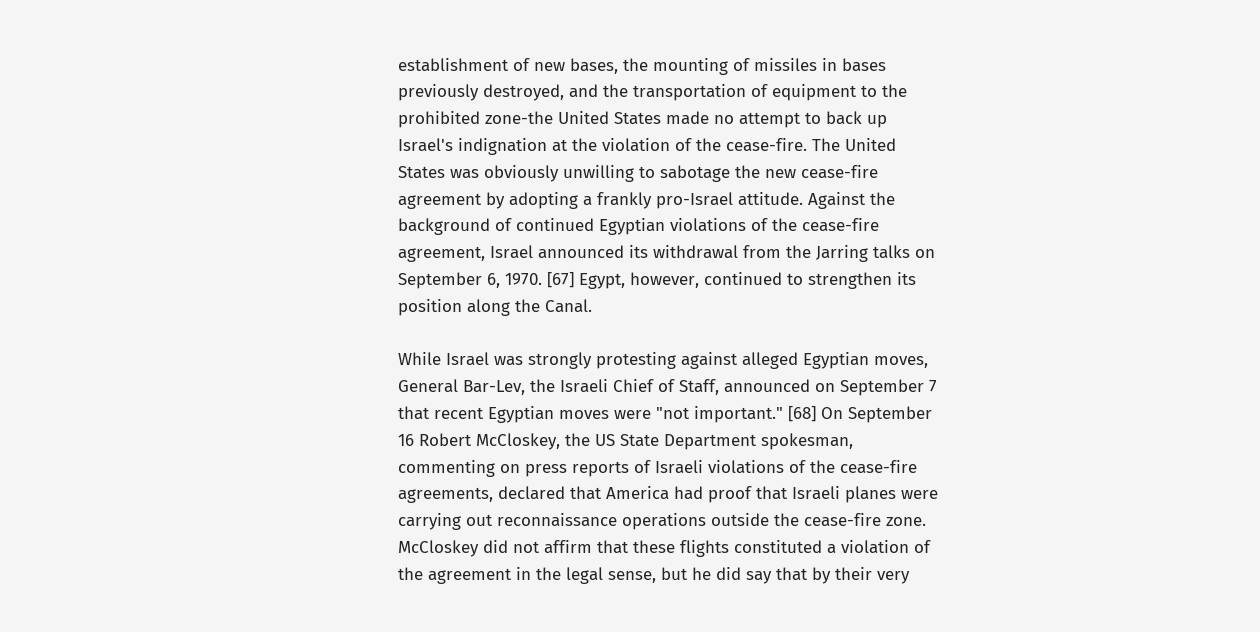establishment of new bases, the mounting of missiles in bases previously destroyed, and the transportation of equipment to the prohibited zone-the United States made no attempt to back up Israel's indignation at the violation of the cease-fire. The United States was obviously unwilling to sabotage the new cease-fire agreement by adopting a frankly pro-Israel attitude. Against the background of continued Egyptian violations of the cease-fire agreement, Israel announced its withdrawal from the Jarring talks on September 6, 1970. [67] Egypt, however, continued to strengthen its position along the Canal.

While Israel was strongly protesting against alleged Egyptian moves, General Bar-Lev, the Israeli Chief of Staff, announced on September 7 that recent Egyptian moves were "not important." [68] On September 16 Robert McCloskey, the US State Department spokesman, commenting on press reports of Israeli violations of the cease-fire agreements, declared that America had proof that Israeli planes were carrying out reconnaissance operations outside the cease-fire zone. McCloskey did not affirm that these flights constituted a violation of the agreement in the legal sense, but he did say that by their very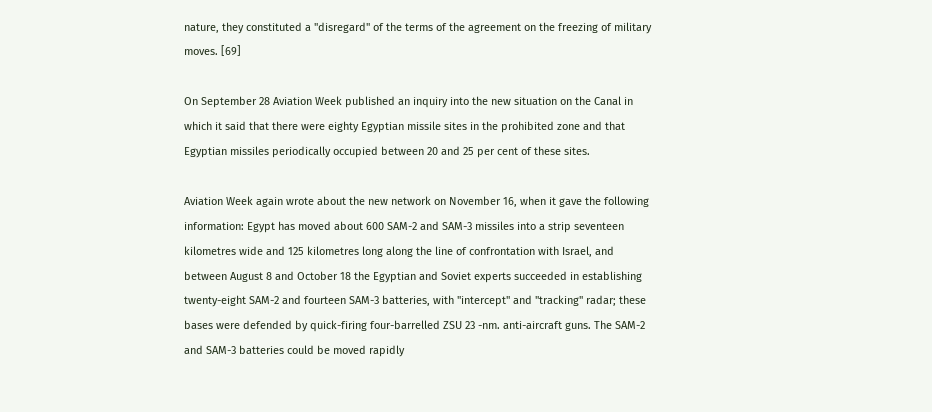nature, they constituted a "disregard" of the terms of the agreement on the freezing of military moves. [69]

On September 28 Aviation Week published an inquiry into the new situation on the Canal in which it said that there were eighty Egyptian missile sites in the prohibited zone and that Egyptian missiles periodically occupied between 20 and 25 per cent of these sites.

Aviation Week again wrote about the new network on November 16, when it gave the following information: Egypt has moved about 600 SAM-2 and SAM-3 missiles into a strip seventeen kilometres wide and 125 kilometres long along the line of confrontation with Israel, and between August 8 and October 18 the Egyptian and Soviet experts succeeded in establishing twenty-eight SAM-2 and fourteen SAM-3 batteries, with "intercept" and "tracking" radar; these bases were defended by quick-firing four-barrelled ZSU 23 -nm. anti-aircraft guns. The SAM-2 and SAM-3 batteries could be moved rapidly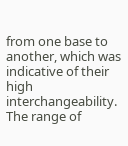from one base to another, which was indicative of their high interchangeability. The range of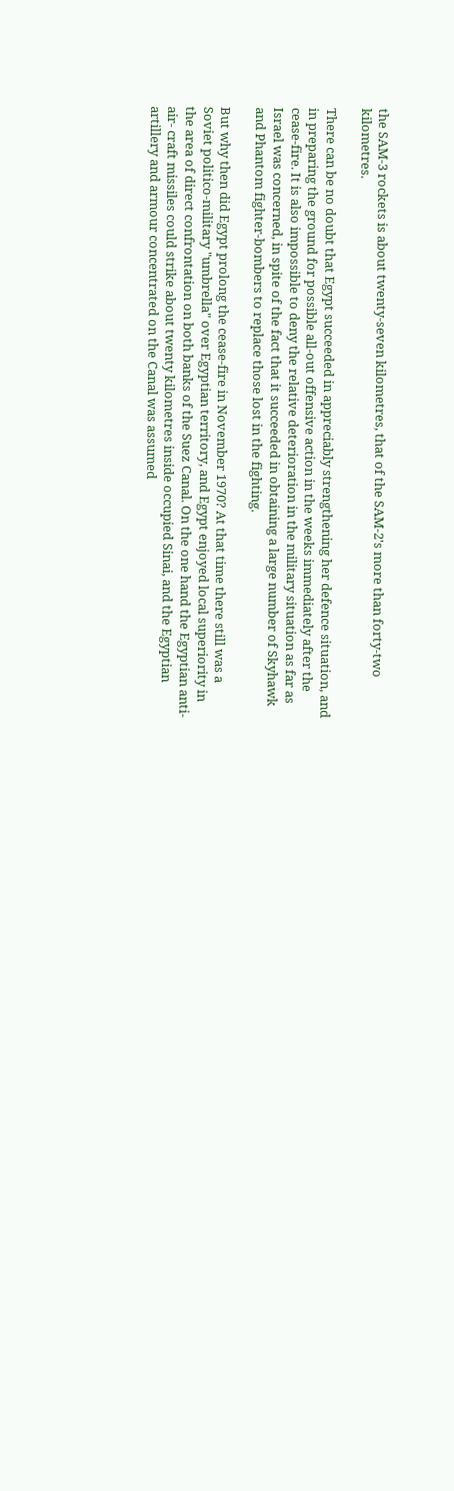the SAM-3 rockets is about twenty-seven kilometres, that of the SAM-2's more than forty-two kilometres.

There can be no doubt that Egypt succeeded in appreciably strengthening her defence situation, and in preparing the ground for possible all-out offensive action in the weeks immediately after the cease-fire. It is also impossible to deny the relative deterioration in the military situation as far as Israel was concerned, in spite of the fact that it succeeded in obtaining a large number of Skyhawk and Phantom fighter-bombers to replace those lost in the fighting.

But why then did Egypt prolong the cease-fire in November 1970? At that time there still was a Soviet politico-military "umbrella" over Egyptian territory, and Egypt enjoyed local superiority in the area of direct confrontation on both banks of the Suez Canal. On the one hand the Egyptian anti-air- craft missiles could strike about twenty kilometres inside occupied Sinai, and the Egyptian artillery and armour concentrated on the Canal was assumed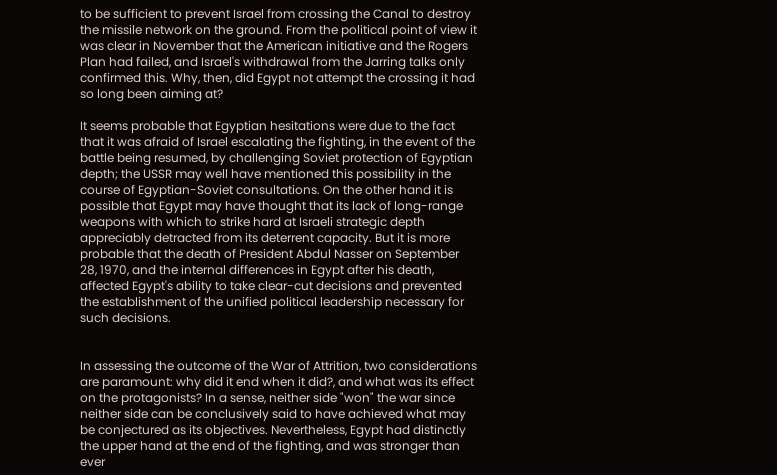to be sufficient to prevent Israel from crossing the Canal to destroy the missile network on the ground. From the political point of view it was clear in November that the American initiative and the Rogers Plan had failed, and Israel's withdrawal from the Jarring talks only confirmed this. Why, then, did Egypt not attempt the crossing it had so long been aiming at?

It seems probable that Egyptian hesitations were due to the fact that it was afraid of Israel escalating the fighting, in the event of the battle being resumed, by challenging Soviet protection of Egyptian depth; the USSR may well have mentioned this possibility in the course of Egyptian-Soviet consultations. On the other hand it is possible that Egypt may have thought that its lack of long-range weapons with which to strike hard at Israeli strategic depth appreciably detracted from its deterrent capacity. But it is more probable that the death of President Abdul Nasser on September 28, 1970, and the internal differences in Egypt after his death, affected Egypt's ability to take clear-cut decisions and prevented the establishment of the unified political leadership necessary for such decisions.


In assessing the outcome of the War of Attrition, two considerations are paramount: why did it end when it did?, and what was its effect on the protagonists? In a sense, neither side "won" the war since neither side can be conclusively said to have achieved what may be conjectured as its objectives. Nevertheless, Egypt had distinctly the upper hand at the end of the fighting, and was stronger than ever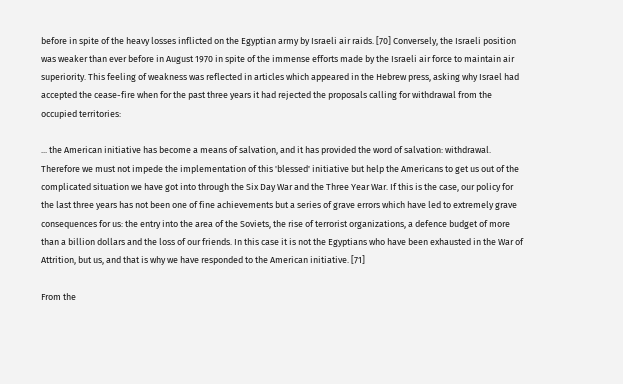before in spite of the heavy losses inflicted on the Egyptian army by Israeli air raids. [70] Conversely, the Israeli position was weaker than ever before in August 1970 in spite of the immense efforts made by the Israeli air force to maintain air superiority. This feeling of weakness was reflected in articles which appeared in the Hebrew press, asking why Israel had accepted the cease-fire when for the past three years it had rejected the proposals calling for withdrawal from the occupied territories:

... the American initiative has become a means of salvation, and it has provided the word of salvation: withdrawal. Therefore we must not impede the implementation of this 'blessed' initiative but help the Americans to get us out of the complicated situation we have got into through the Six Day War and the Three Year War. If this is the case, our policy for the last three years has not been one of fine achievements but a series of grave errors which have led to extremely grave consequences for us: the entry into the area of the Soviets, the rise of terrorist organizations, a defence budget of more than a billion dollars and the loss of our friends. In this case it is not the Egyptians who have been exhausted in the War of Attrition, but us, and that is why we have responded to the American initiative. [71]

From the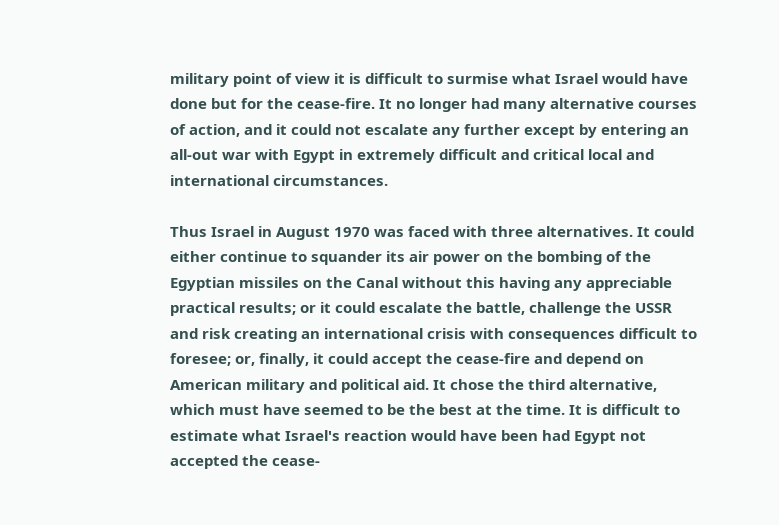military point of view it is difficult to surmise what Israel would have done but for the cease-fire. It no longer had many alternative courses of action, and it could not escalate any further except by entering an all-out war with Egypt in extremely difficult and critical local and international circumstances.

Thus Israel in August 1970 was faced with three alternatives. It could either continue to squander its air power on the bombing of the Egyptian missiles on the Canal without this having any appreciable practical results; or it could escalate the battle, challenge the USSR and risk creating an international crisis with consequences difficult to foresee; or, finally, it could accept the cease-fire and depend on American military and political aid. It chose the third alternative, which must have seemed to be the best at the time. It is difficult to estimate what Israel's reaction would have been had Egypt not accepted the cease-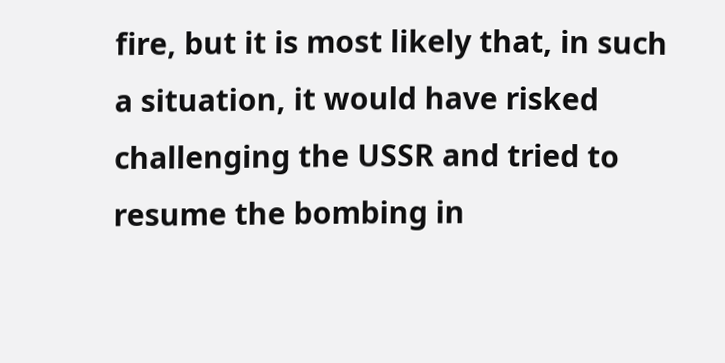fire, but it is most likely that, in such a situation, it would have risked challenging the USSR and tried to resume the bombing in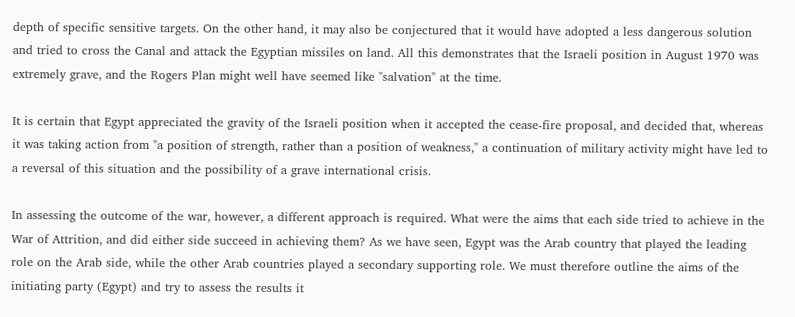depth of specific sensitive targets. On the other hand, it may also be conjectured that it would have adopted a less dangerous solution and tried to cross the Canal and attack the Egyptian missiles on land. All this demonstrates that the Israeli position in August 1970 was extremely grave, and the Rogers Plan might well have seemed like "salvation" at the time.

It is certain that Egypt appreciated the gravity of the Israeli position when it accepted the cease-fire proposal, and decided that, whereas it was taking action from "a position of strength, rather than a position of weakness," a continuation of military activity might have led to a reversal of this situation and the possibility of a grave international crisis.

In assessing the outcome of the war, however, a different approach is required. What were the aims that each side tried to achieve in the War of Attrition, and did either side succeed in achieving them? As we have seen, Egypt was the Arab country that played the leading role on the Arab side, while the other Arab countries played a secondary supporting role. We must therefore outline the aims of the initiating party (Egypt) and try to assess the results it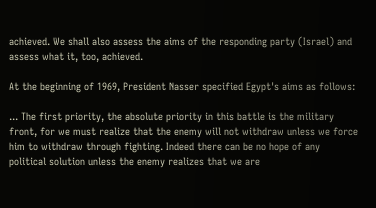achieved. We shall also assess the aims of the responding party (Israel) and assess what it, too, achieved.

At the beginning of 1969, President Nasser specified Egypt's aims as follows:

... The first priority, the absolute priority in this battle is the military front, for we must realize that the enemy will not withdraw unless we force him to withdraw through fighting. Indeed there can be no hope of any political solution unless the enemy realizes that we are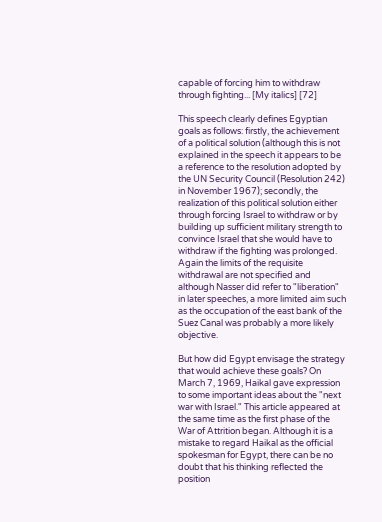capable of forcing him to withdraw through fighting... [My italics] [72]

This speech clearly defines Egyptian goals as follows: firstly, the achievement of a political solution (although this is not explained in the speech it appears to be a reference to the resolution adopted by the UN Security Council (Resolution 242) in November 1967); secondly, the realization of this political solution either through forcing Israel to withdraw or by building up sufficient military strength to convince Israel that she would have to withdraw if the fighting was prolonged. Again the limits of the requisite withdrawal are not specified and although Nasser did refer to "liberation" in later speeches, a more limited aim such as the occupation of the east bank of the Suez Canal was probably a more likely objective.

But how did Egypt envisage the strategy that would achieve these goals? On March 7, 1969, Haikal gave expression to some important ideas about the "next war with Israel." This article appeared at the same time as the first phase of the War of Attrition began. Although it is a mistake to regard Haikal as the official spokesman for Egypt, there can be no doubt that his thinking reflected the position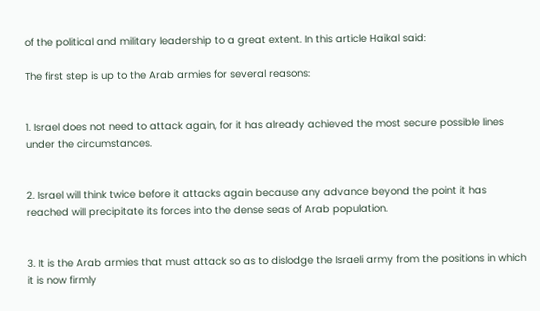of the political and military leadership to a great extent. In this article Haikal said:

The first step is up to the Arab armies for several reasons:


1. Israel does not need to attack again, for it has already achieved the most secure possible lines under the circumstances.


2. Israel will think twice before it attacks again because any advance beyond the point it has reached will precipitate its forces into the dense seas of Arab population.


3. It is the Arab armies that must attack so as to dislodge the Israeli army from the positions in which it is now firmly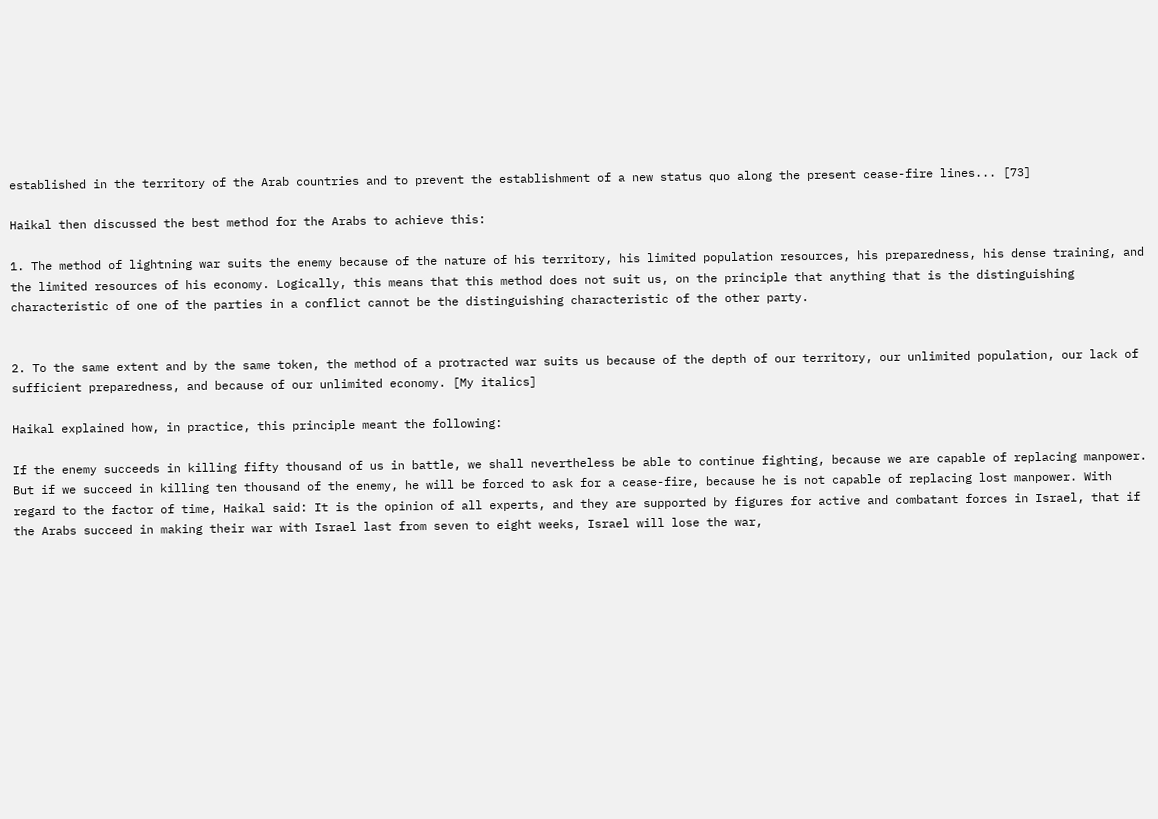established in the territory of the Arab countries and to prevent the establishment of a new status quo along the present cease-fire lines... [73]

Haikal then discussed the best method for the Arabs to achieve this:

1. The method of lightning war suits the enemy because of the nature of his territory, his limited population resources, his preparedness, his dense training, and the limited resources of his economy. Logically, this means that this method does not suit us, on the principle that anything that is the distinguishing characteristic of one of the parties in a conflict cannot be the distinguishing characteristic of the other party.


2. To the same extent and by the same token, the method of a protracted war suits us because of the depth of our territory, our unlimited population, our lack of sufficient preparedness, and because of our unlimited economy. [My italics]

Haikal explained how, in practice, this principle meant the following:

If the enemy succeeds in killing fifty thousand of us in battle, we shall nevertheless be able to continue fighting, because we are capable of replacing manpower. But if we succeed in killing ten thousand of the enemy, he will be forced to ask for a cease-fire, because he is not capable of replacing lost manpower. With regard to the factor of time, Haikal said: It is the opinion of all experts, and they are supported by figures for active and combatant forces in Israel, that if the Arabs succeed in making their war with Israel last from seven to eight weeks, Israel will lose the war,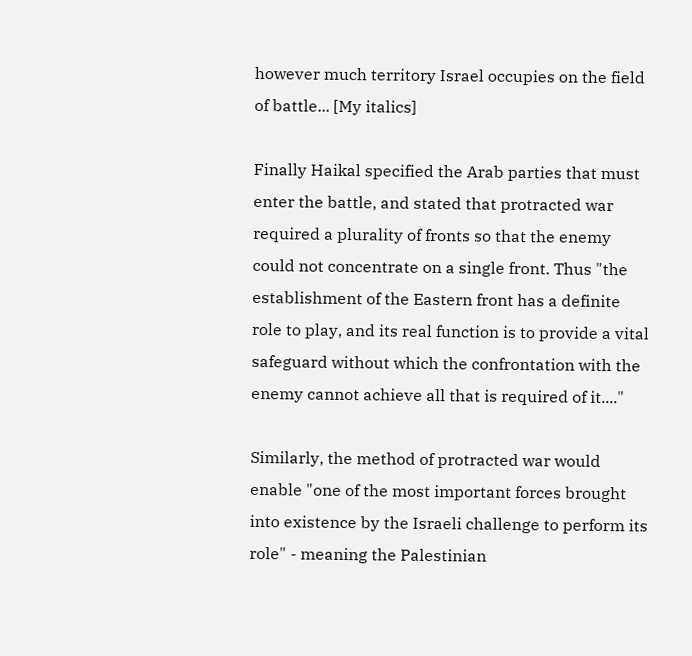however much territory Israel occupies on the field of battle... [My italics]

Finally Haikal specified the Arab parties that must enter the battle, and stated that protracted war required a plurality of fronts so that the enemy could not concentrate on a single front. Thus "the establishment of the Eastern front has a definite role to play, and its real function is to provide a vital safeguard without which the confrontation with the enemy cannot achieve all that is required of it...."

Similarly, the method of protracted war would enable "one of the most important forces brought into existence by the Israeli challenge to perform its role" - meaning the Palestinian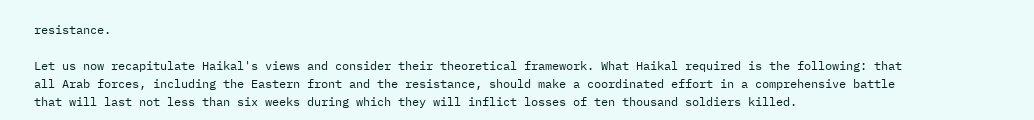resistance.

Let us now recapitulate Haikal's views and consider their theoretical framework. What Haikal required is the following: that all Arab forces, including the Eastern front and the resistance, should make a coordinated effort in a comprehensive battle that will last not less than six weeks during which they will inflict losses of ten thousand soldiers killed.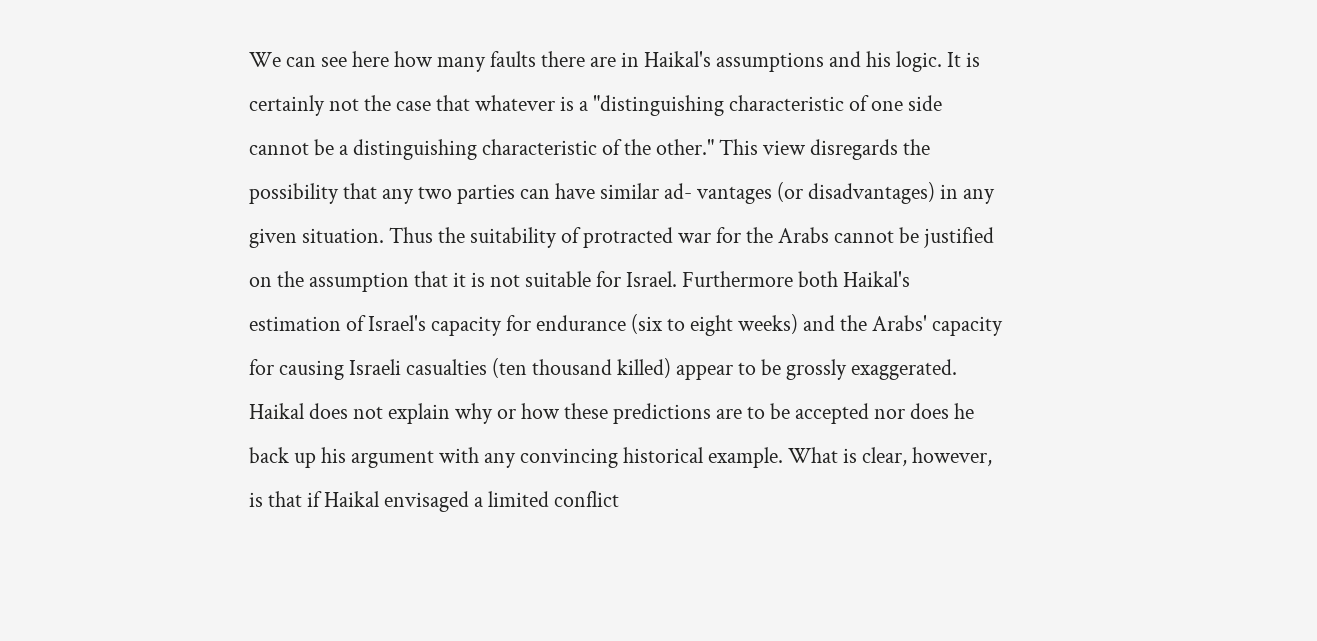We can see here how many faults there are in Haikal's assumptions and his logic. It is certainly not the case that whatever is a "distinguishing characteristic of one side cannot be a distinguishing characteristic of the other." This view disregards the possibility that any two parties can have similar ad- vantages (or disadvantages) in any given situation. Thus the suitability of protracted war for the Arabs cannot be justified on the assumption that it is not suitable for Israel. Furthermore both Haikal's estimation of Israel's capacity for endurance (six to eight weeks) and the Arabs' capacity for causing Israeli casualties (ten thousand killed) appear to be grossly exaggerated. Haikal does not explain why or how these predictions are to be accepted nor does he back up his argument with any convincing historical example. What is clear, however, is that if Haikal envisaged a limited conflict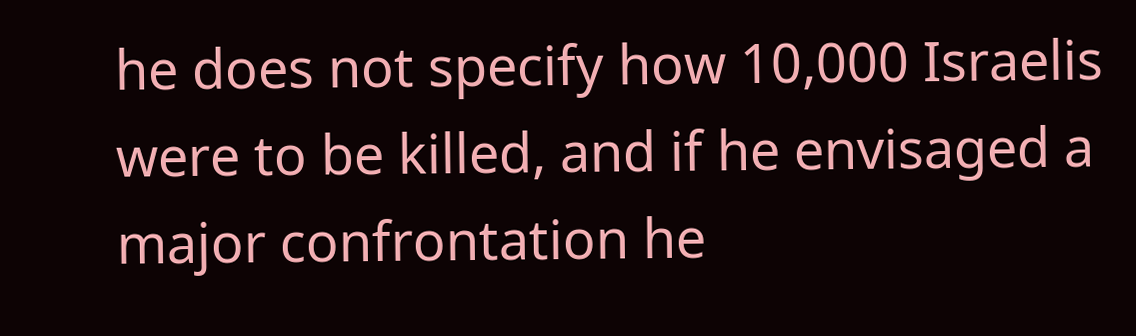he does not specify how 10,000 Israelis were to be killed, and if he envisaged a major confrontation he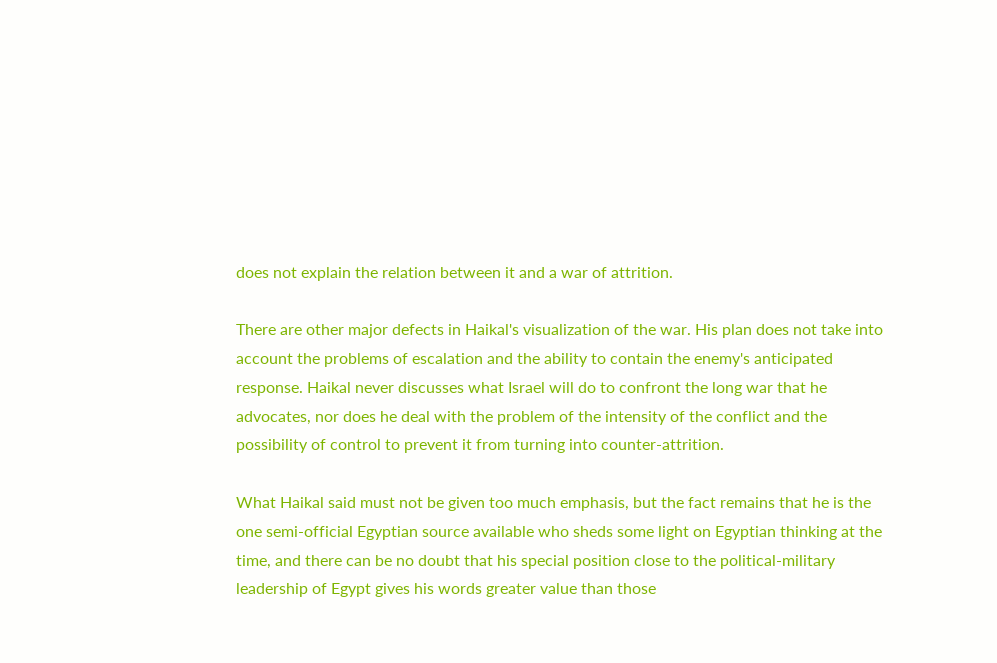does not explain the relation between it and a war of attrition.

There are other major defects in Haikal's visualization of the war. His plan does not take into account the problems of escalation and the ability to contain the enemy's anticipated response. Haikal never discusses what Israel will do to confront the long war that he advocates, nor does he deal with the problem of the intensity of the conflict and the possibility of control to prevent it from turning into counter-attrition.

What Haikal said must not be given too much emphasis, but the fact remains that he is the one semi-official Egyptian source available who sheds some light on Egyptian thinking at the time, and there can be no doubt that his special position close to the political-military leadership of Egypt gives his words greater value than those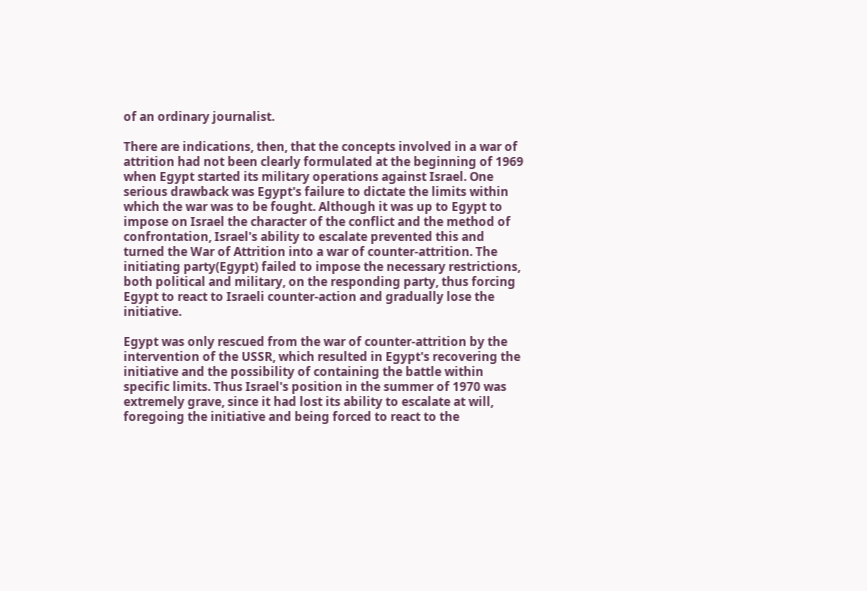of an ordinary journalist.

There are indications, then, that the concepts involved in a war of attrition had not been clearly formulated at the beginning of 1969 when Egypt started its military operations against Israel. One serious drawback was Egypt's failure to dictate the limits within which the war was to be fought. Although it was up to Egypt to impose on Israel the character of the conflict and the method of confrontation, Israel's ability to escalate prevented this and turned the War of Attrition into a war of counter-attrition. The initiating party(Egypt) failed to impose the necessary restrictions, both political and military, on the responding party, thus forcing Egypt to react to Israeli counter-action and gradually lose the initiative.

Egypt was only rescued from the war of counter-attrition by the intervention of the USSR, which resulted in Egypt's recovering the initiative and the possibility of containing the battle within specific limits. Thus Israel's position in the summer of 1970 was extremely grave, since it had lost its ability to escalate at will, foregoing the initiative and being forced to react to the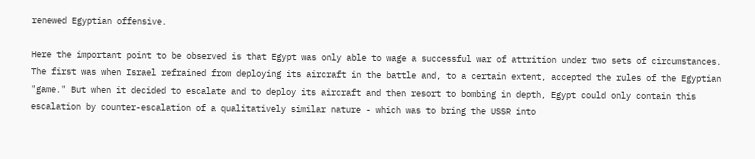renewed Egyptian offensive.

Here the important point to be observed is that Egypt was only able to wage a successful war of attrition under two sets of circumstances. The first was when Israel refrained from deploying its aircraft in the battle and, to a certain extent, accepted the rules of the Egyptian "game." But when it decided to escalate and to deploy its aircraft and then resort to bombing in depth, Egypt could only contain this escalation by counter-escalation of a qualitatively similar nature - which was to bring the USSR into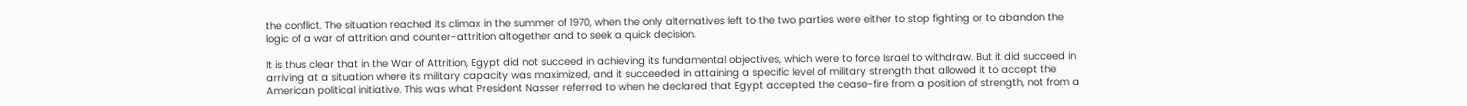the conflict. The situation reached its climax in the summer of 1970, when the only alternatives left to the two parties were either to stop fighting or to abandon the logic of a war of attrition and counter-attrition altogether and to seek a quick decision.

It is thus clear that in the War of Attrition, Egypt did not succeed in achieving its fundamental objectives, which were to force Israel to withdraw. But it did succeed in arriving at a situation where its military capacity was maximized, and it succeeded in attaining a specific level of military strength that allowed it to accept the American political initiative. This was what President Nasser referred to when he declared that Egypt accepted the cease-fire from a position of strength, not from a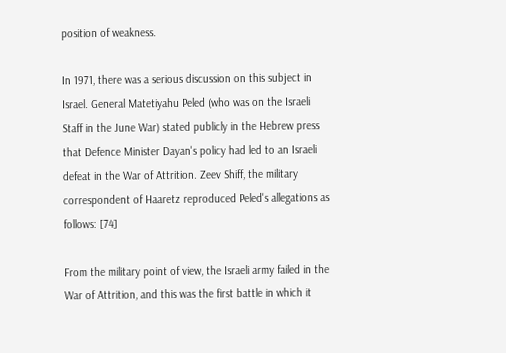position of weakness.

In 1971, there was a serious discussion on this subject in Israel. General Matetiyahu Peled (who was on the Israeli Staff in the June War) stated publicly in the Hebrew press that Defence Minister Dayan's policy had led to an Israeli defeat in the War of Attrition. Zeev Shiff, the military correspondent of Haaretz reproduced Peled's allegations as follows: [74]

From the military point of view, the Israeli army failed in the War of Attrition, and this was the first battle in which it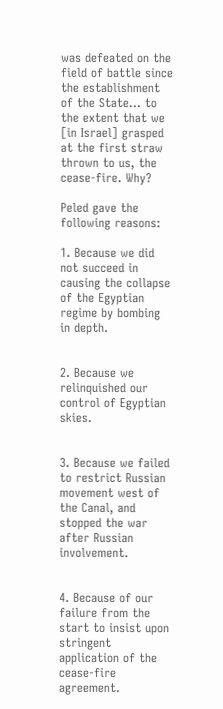was defeated on the field of battle since the establishment of the State... to the extent that we [in Israel] grasped at the first straw thrown to us, the cease-fire. Why?

Peled gave the following reasons:

1. Because we did not succeed in causing the collapse of the Egyptian regime by bombing in depth.


2. Because we relinquished our control of Egyptian skies.


3. Because we failed to restrict Russian movement west of the Canal, and stopped the war after Russian involvement.


4. Because of our failure from the start to insist upon stringent application of the cease-fire agreement.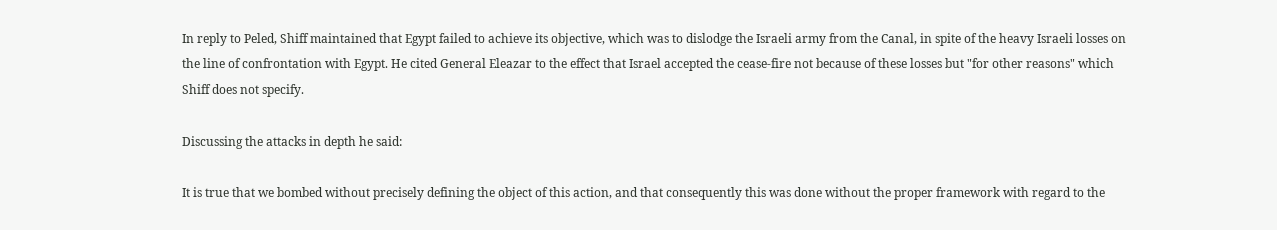In reply to Peled, Shiff maintained that Egypt failed to achieve its objective, which was to dislodge the Israeli army from the Canal, in spite of the heavy Israeli losses on the line of confrontation with Egypt. He cited General Eleazar to the effect that Israel accepted the cease-fire not because of these losses but "for other reasons" which Shiff does not specify.

Discussing the attacks in depth he said:

It is true that we bombed without precisely defining the object of this action, and that consequently this was done without the proper framework with regard to the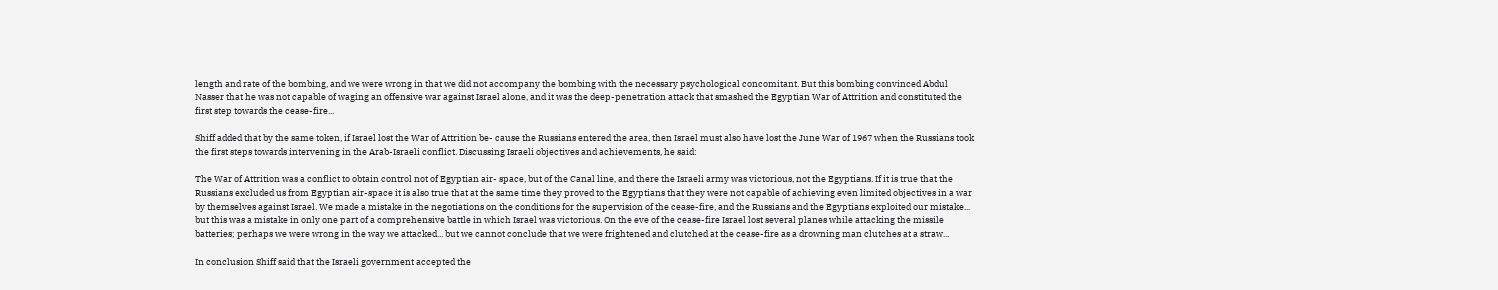length and rate of the bombing, and we were wrong in that we did not accompany the bombing with the necessary psychological concomitant. But this bombing convinced Abdul Nasser that he was not capable of waging an offensive war against Israel alone, and it was the deep-penetration attack that smashed the Egyptian War of Attrition and constituted the first step towards the cease-fire...

Shiff added that by the same token, if Israel lost the War of Attrition be- cause the Russians entered the area, then Israel must also have lost the June War of 1967 when the Russians took the first steps towards intervening in the Arab-Israeli conflict. Discussing Israeli objectives and achievements, he said:

The War of Attrition was a conflict to obtain control not of Egyptian air- space, but of the Canal line, and there the Israeli army was victorious, not the Egyptians. If it is true that the Russians excluded us from Egyptian air-space it is also true that at the same time they proved to the Egyptians that they were not capable of achieving even limited objectives in a war by themselves against Israel. We made a mistake in the negotiations on the conditions for the supervision of the cease-fire, and the Russians and the Egyptians exploited our mistake... but this was a mistake in only one part of a comprehensive battle in which Israel was victorious. On the eve of the cease-fire Israel lost several planes while attacking the missile batteries; perhaps we were wrong in the way we attacked... but we cannot conclude that we were frightened and clutched at the cease-fire as a drowning man clutches at a straw...

In conclusion Shiff said that the Israeli government accepted the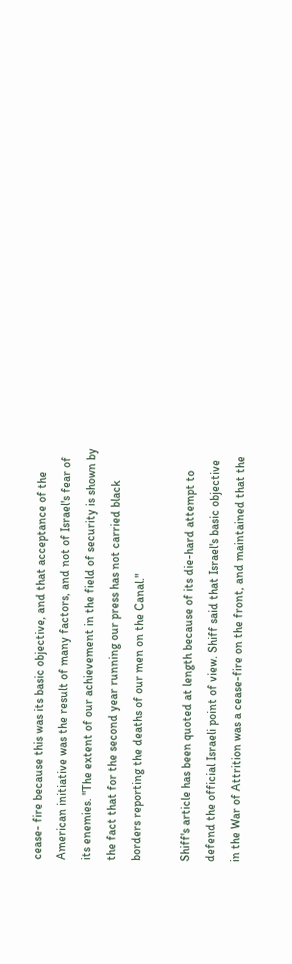cease- fire because this was its basic objective, and that acceptance of the American initiative was the result of many factors, and not of Israel's fear of its enemies. "The extent of our achievement in the field of security is shown by the fact that for the second year running our press has not carried black borders reporting the deaths of our men on the Canal."

Shiff's article has been quoted at length because of its die-hard attempt to defend the official Israeli point of view. Shiff said that Israel's basic objective in the War of Attrition was a cease-fire on the front, and maintained that the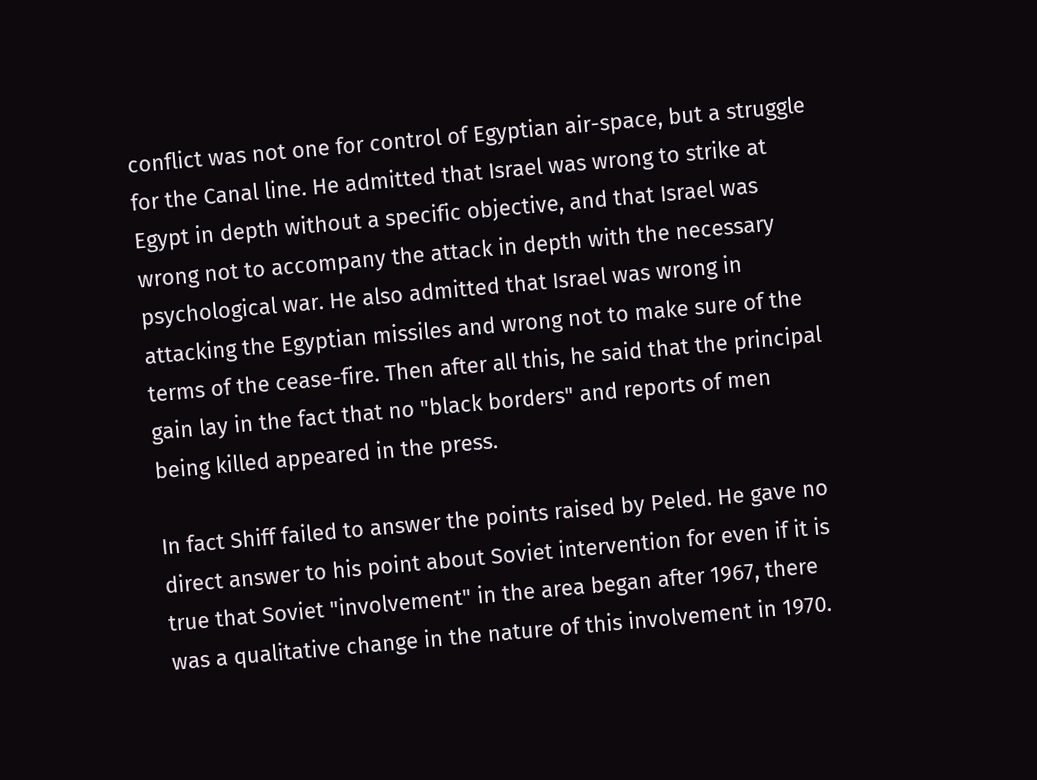conflict was not one for control of Egyptian air-space, but a struggle for the Canal line. He admitted that Israel was wrong to strike at Egypt in depth without a specific objective, and that Israel was wrong not to accompany the attack in depth with the necessary psychological war. He also admitted that Israel was wrong in attacking the Egyptian missiles and wrong not to make sure of the terms of the cease-fire. Then after all this, he said that the principal gain lay in the fact that no "black borders" and reports of men being killed appeared in the press.

In fact Shiff failed to answer the points raised by Peled. He gave no direct answer to his point about Soviet intervention for even if it is true that Soviet "involvement" in the area began after 1967, there was a qualitative change in the nature of this involvement in 1970.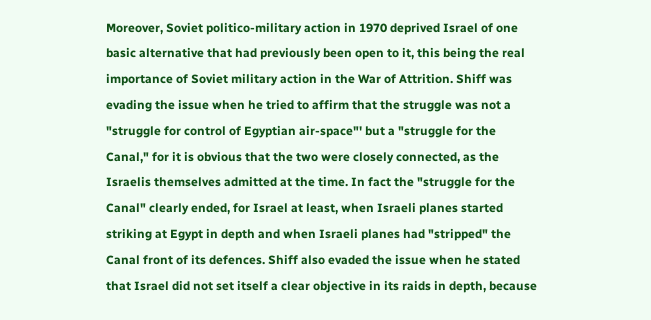Moreover, Soviet politico-military action in 1970 deprived Israel of one basic alternative that had previously been open to it, this being the real importance of Soviet military action in the War of Attrition. Shiff was evading the issue when he tried to affirm that the struggle was not a "struggle for control of Egyptian air-space"' but a "struggle for the Canal," for it is obvious that the two were closely connected, as the Israelis themselves admitted at the time. In fact the "struggle for the Canal" clearly ended, for Israel at least, when Israeli planes started striking at Egypt in depth and when Israeli planes had "stripped" the Canal front of its defences. Shiff also evaded the issue when he stated that Israel did not set itself a clear objective in its raids in depth, because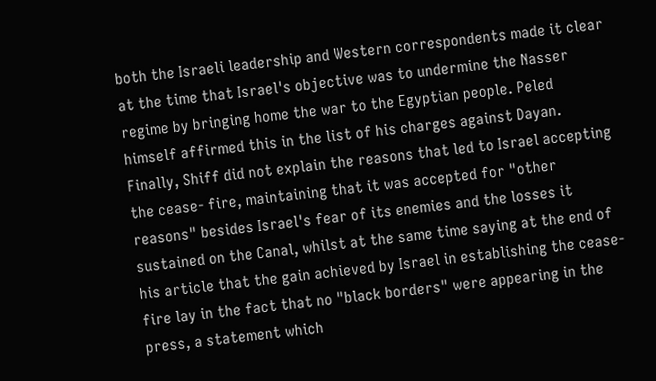both the Israeli leadership and Western correspondents made it clear at the time that Israel's objective was to undermine the Nasser regime by bringing home the war to the Egyptian people. Peled himself affirmed this in the list of his charges against Dayan. Finally, Shiff did not explain the reasons that led to Israel accepting the cease- fire, maintaining that it was accepted for "other reasons" besides Israel's fear of its enemies and the losses it sustained on the Canal, whilst at the same time saying at the end of his article that the gain achieved by Israel in establishing the cease-fire lay in the fact that no "black borders" were appearing in the press, a statement which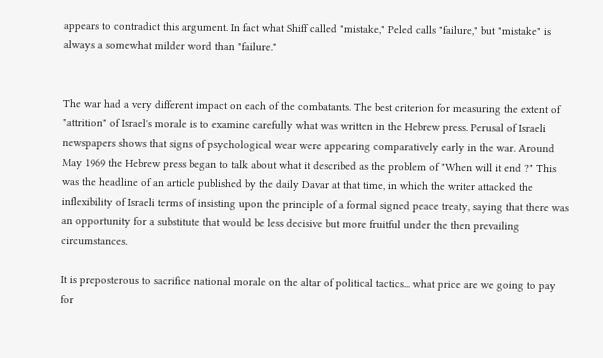appears to contradict this argument. In fact what Shiff called "mistake," Peled calls "failure," but "mistake" is always a somewhat milder word than "failure."


The war had a very different impact on each of the combatants. The best criterion for measuring the extent of "attrition" of Israel's morale is to examine carefully what was written in the Hebrew press. Perusal of Israeli newspapers shows that signs of psychological wear were appearing comparatively early in the war. Around May 1969 the Hebrew press began to talk about what it described as the problem of "When will it end ?" This was the headline of an article published by the daily Davar at that time, in which the writer attacked the inflexibility of Israeli terms of insisting upon the principle of a formal signed peace treaty, saying that there was an opportunity for a substitute that would be less decisive but more fruitful under the then prevailing circumstances.

It is preposterous to sacrifice national morale on the altar of political tactics... what price are we going to pay for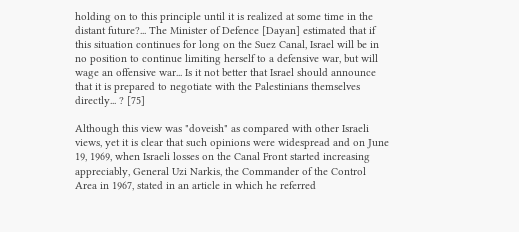holding on to this principle until it is realized at some time in the distant future?... The Minister of Defence [Dayan] estimated that if this situation continues for long on the Suez Canal, Israel will be in no position to continue limiting herself to a defensive war, but will wage an offensive war... Is it not better that Israel should announce that it is prepared to negotiate with the Palestinians themselves directly... ? [75]

Although this view was "doveish" as compared with other Israeli views, yet it is clear that such opinions were widespread and on June 19, 1969, when Israeli losses on the Canal Front started increasing appreciably, General Uzi Narkis, the Commander of the Control Area in 1967, stated in an article in which he referred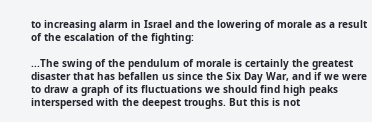to increasing alarm in Israel and the lowering of morale as a result of the escalation of the fighting:

...The swing of the pendulum of morale is certainly the greatest disaster that has befallen us since the Six Day War, and if we were to draw a graph of its fluctuations we should find high peaks interspersed with the deepest troughs. But this is not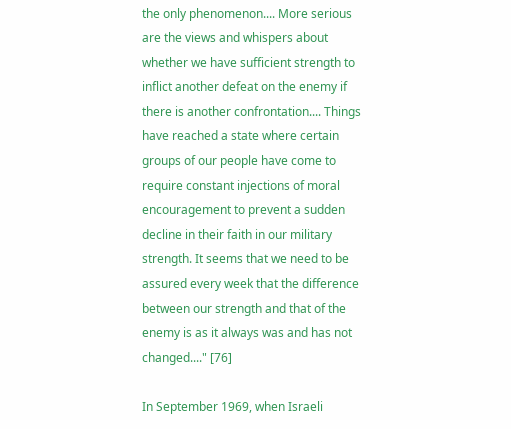the only phenomenon.... More serious are the views and whispers about whether we have sufficient strength to inflict another defeat on the enemy if there is another confrontation.... Things have reached a state where certain groups of our people have come to require constant injections of moral encouragement to prevent a sudden decline in their faith in our military strength. It seems that we need to be assured every week that the difference between our strength and that of the enemy is as it always was and has not changed...." [76]

In September 1969, when Israeli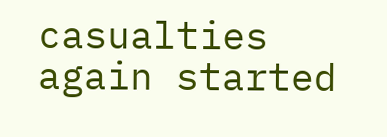casualties again started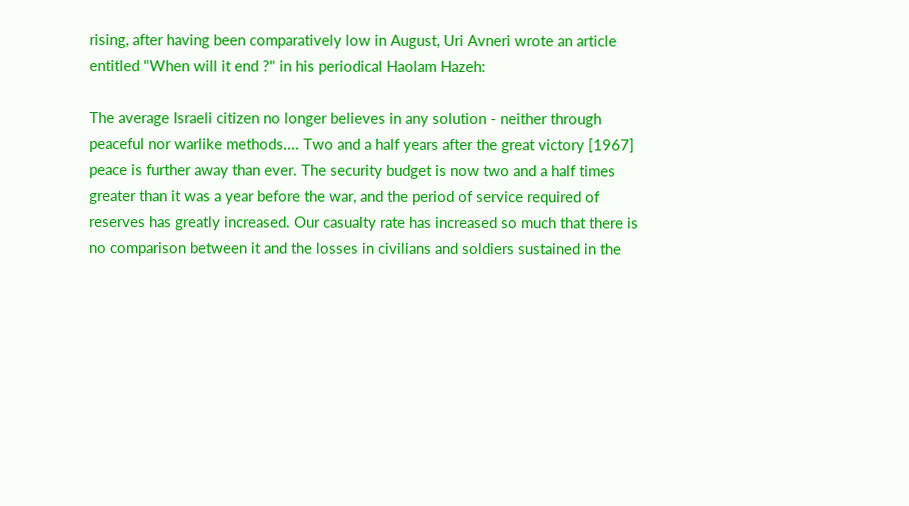rising, after having been comparatively low in August, Uri Avneri wrote an article entitled "When will it end ?" in his periodical Haolam Hazeh:

The average Israeli citizen no longer believes in any solution - neither through peaceful nor warlike methods.... Two and a half years after the great victory [1967] peace is further away than ever. The security budget is now two and a half times greater than it was a year before the war, and the period of service required of reserves has greatly increased. Our casualty rate has increased so much that there is no comparison between it and the losses in civilians and soldiers sustained in the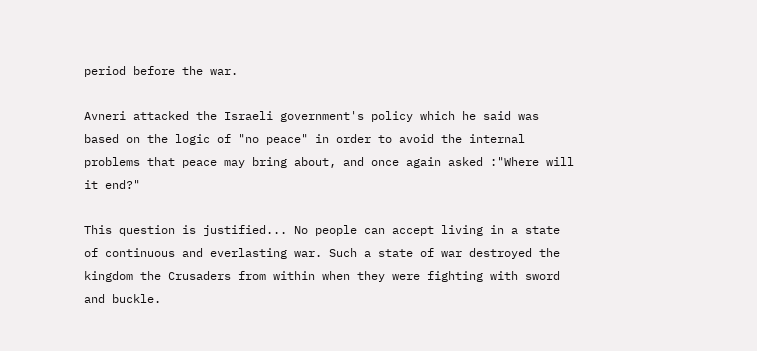period before the war.

Avneri attacked the Israeli government's policy which he said was based on the logic of "no peace" in order to avoid the internal problems that peace may bring about, and once again asked :"Where will it end?"

This question is justified... No people can accept living in a state of continuous and everlasting war. Such a state of war destroyed the kingdom the Crusaders from within when they were fighting with sword and buckle.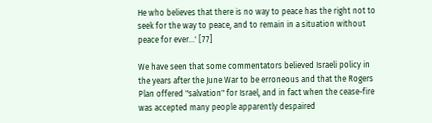He who believes that there is no way to peace has the right not to seek for the way to peace, and to remain in a situation without peace for ever...' [77]

We have seen that some commentators believed Israeli policy in the years after the June War to be erroneous and that the Rogers Plan offered "salvation" for Israel, and in fact when the cease-fire was accepted many people apparently despaired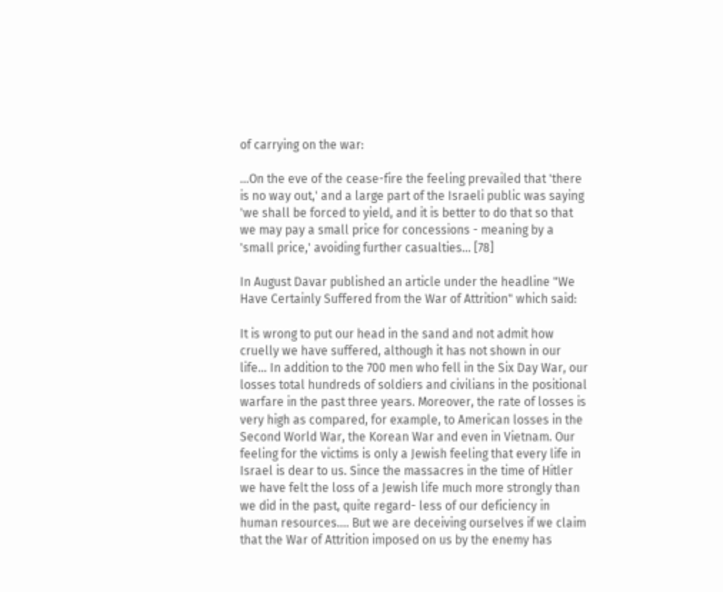of carrying on the war:

...On the eve of the cease-fire the feeling prevailed that 'there is no way out,' and a large part of the Israeli public was saying 'we shall be forced to yield, and it is better to do that so that we may pay a small price for concessions - meaning by a 'small price,' avoiding further casualties... [78]

In August Davar published an article under the headline "We Have Certainly Suffered from the War of Attrition" which said:

It is wrong to put our head in the sand and not admit how cruelly we have suffered, although it has not shown in our life... In addition to the 700 men who fell in the Six Day War, our losses total hundreds of soldiers and civilians in the positional warfare in the past three years. Moreover, the rate of losses is very high as compared, for example, to American losses in the Second World War, the Korean War and even in Vietnam. Our feeling for the victims is only a Jewish feeling that every life in Israel is dear to us. Since the massacres in the time of Hitler we have felt the loss of a Jewish life much more strongly than we did in the past, quite regard- less of our deficiency in human resources.... But we are deceiving ourselves if we claim that the War of Attrition imposed on us by the enemy has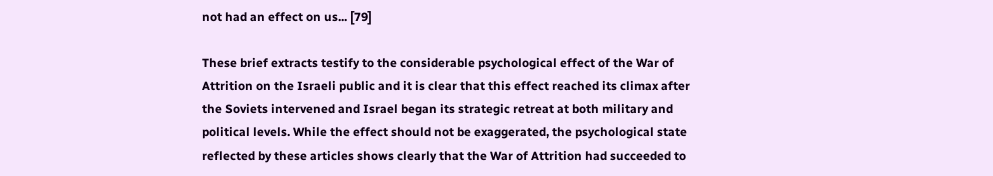not had an effect on us... [79]

These brief extracts testify to the considerable psychological effect of the War of Attrition on the Israeli public and it is clear that this effect reached its climax after the Soviets intervened and Israel began its strategic retreat at both military and political levels. While the effect should not be exaggerated, the psychological state reflected by these articles shows clearly that the War of Attrition had succeeded to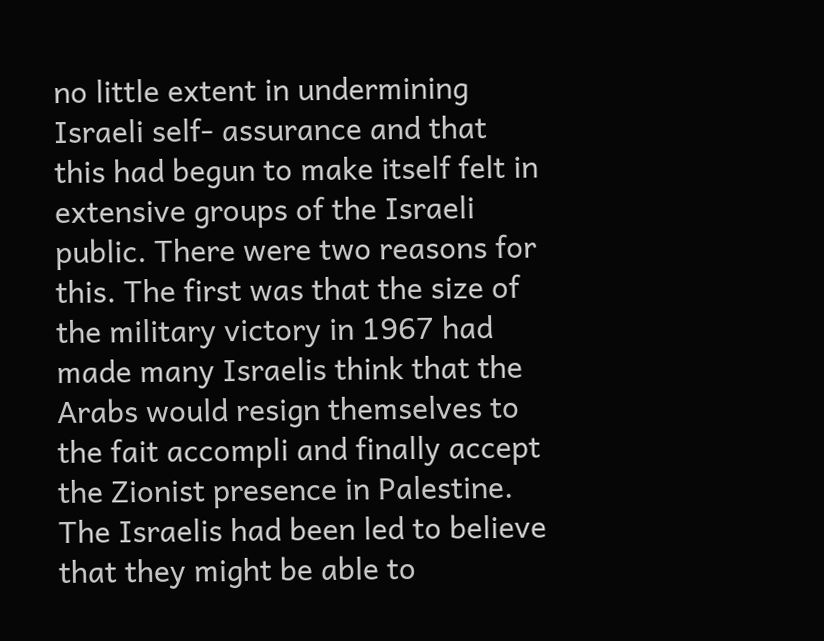no little extent in undermining Israeli self- assurance and that this had begun to make itself felt in extensive groups of the Israeli public. There were two reasons for this. The first was that the size of the military victory in 1967 had made many Israelis think that the Arabs would resign themselves to the fait accompli and finally accept the Zionist presence in Palestine. The Israelis had been led to believe that they might be able to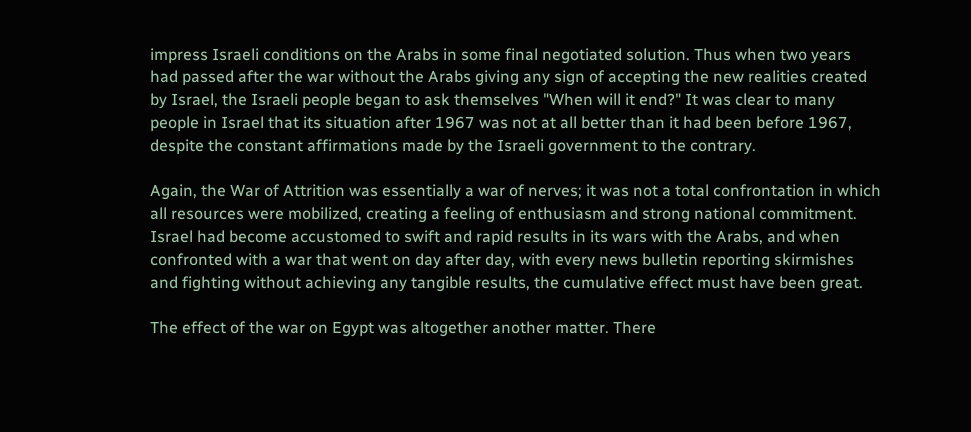impress Israeli conditions on the Arabs in some final negotiated solution. Thus when two years had passed after the war without the Arabs giving any sign of accepting the new realities created by Israel, the Israeli people began to ask themselves "When will it end?" It was clear to many people in Israel that its situation after 1967 was not at all better than it had been before 1967, despite the constant affirmations made by the Israeli government to the contrary.

Again, the War of Attrition was essentially a war of nerves; it was not a total confrontation in which all resources were mobilized, creating a feeling of enthusiasm and strong national commitment. Israel had become accustomed to swift and rapid results in its wars with the Arabs, and when confronted with a war that went on day after day, with every news bulletin reporting skirmishes and fighting without achieving any tangible results, the cumulative effect must have been great.

The effect of the war on Egypt was altogether another matter. There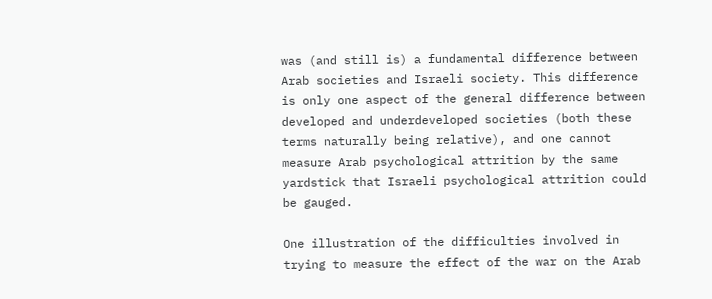was (and still is) a fundamental difference between Arab societies and Israeli society. This difference is only one aspect of the general difference between developed and underdeveloped societies (both these terms naturally being relative), and one cannot measure Arab psychological attrition by the same yardstick that Israeli psychological attrition could be gauged.

One illustration of the difficulties involved in trying to measure the effect of the war on the Arab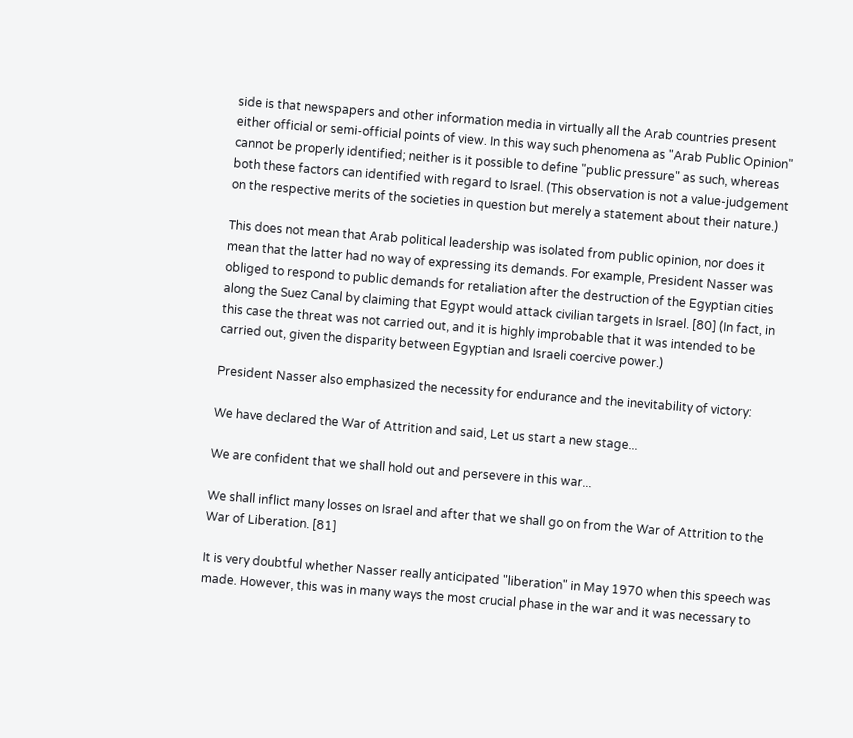side is that newspapers and other information media in virtually all the Arab countries present either official or semi-official points of view. In this way such phenomena as "Arab Public Opinion" cannot be properly identified; neither is it possible to define "public pressure" as such, whereas both these factors can identified with regard to Israel. (This observation is not a value-judgement on the respective merits of the societies in question but merely a statement about their nature.)

This does not mean that Arab political leadership was isolated from public opinion, nor does it mean that the latter had no way of expressing its demands. For example, President Nasser was obliged to respond to public demands for retaliation after the destruction of the Egyptian cities along the Suez Canal by claiming that Egypt would attack civilian targets in Israel. [80] (In fact, in this case the threat was not carried out, and it is highly improbable that it was intended to be carried out, given the disparity between Egyptian and Israeli coercive power.)

President Nasser also emphasized the necessity for endurance and the inevitability of victory:

We have declared the War of Attrition and said, Let us start a new stage...

We are confident that we shall hold out and persevere in this war...

We shall inflict many losses on Israel and after that we shall go on from the War of Attrition to the War of Liberation. [81]

It is very doubtful whether Nasser really anticipated "liberation" in May 1970 when this speech was made. However, this was in many ways the most crucial phase in the war and it was necessary to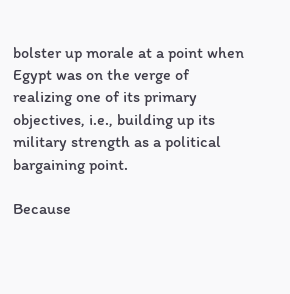bolster up morale at a point when Egypt was on the verge of realizing one of its primary objectives, i.e., building up its military strength as a political bargaining point.

Because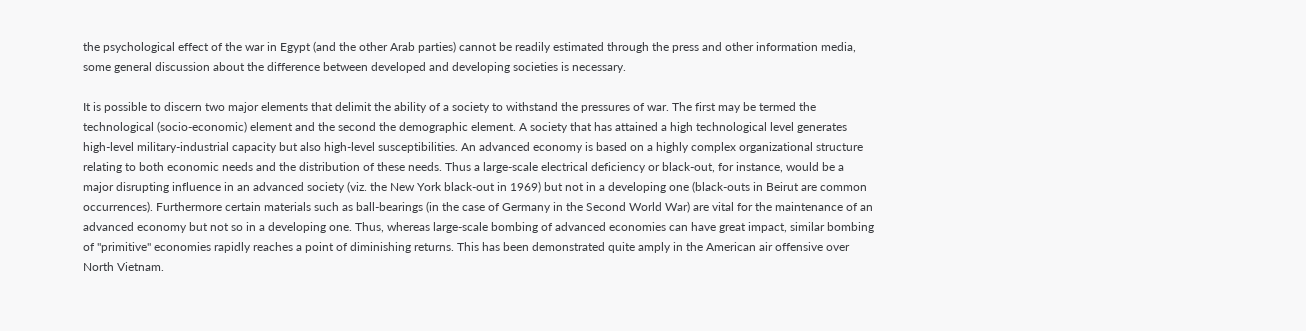the psychological effect of the war in Egypt (and the other Arab parties) cannot be readily estimated through the press and other information media, some general discussion about the difference between developed and developing societies is necessary.

It is possible to discern two major elements that delimit the ability of a society to withstand the pressures of war. The first may be termed the technological (socio-economic) element and the second the demographic element. A society that has attained a high technological level generates high-level military-industrial capacity but also high-level susceptibilities. An advanced economy is based on a highly complex organizational structure relating to both economic needs and the distribution of these needs. Thus a large-scale electrical deficiency or black-out, for instance, would be a major disrupting influence in an advanced society (viz. the New York black-out in 1969) but not in a developing one (black-outs in Beirut are common occurrences). Furthermore certain materials such as ball-bearings (in the case of Germany in the Second World War) are vital for the maintenance of an advanced economy but not so in a developing one. Thus, whereas large-scale bombing of advanced economies can have great impact, similar bombing of "primitive" economies rapidly reaches a point of diminishing returns. This has been demonstrated quite amply in the American air offensive over North Vietnam.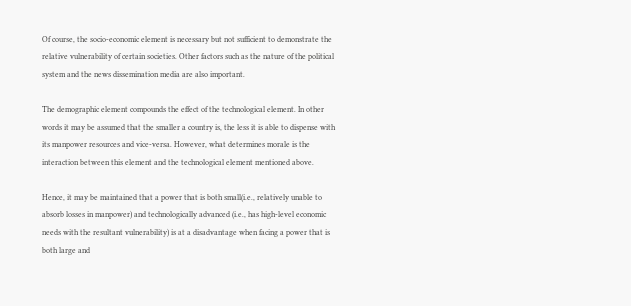Of course, the socio-economic element is necessary but not sufficient to demonstrate the relative vulnerability of certain societies. Other factors such as the nature of the political system and the news dissemination media are also important.

The demographic element compounds the effect of the technological element. In other words it may be assumed that the smaller a country is, the less it is able to dispense with its manpower resources and vice-versa. However, what determines morale is the interaction between this element and the technological element mentioned above.

Hence, it may be maintained that a power that is both small(i.e., relatively unable to absorb losses in manpower) and technologically advanced (i.e., has high-level economic needs with the resultant vulnerability) is at a disadvantage when facing a power that is both large and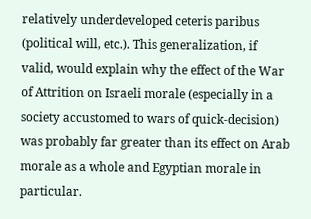relatively underdeveloped ceteris paribus (political will, etc.). This generalization, if valid, would explain why the effect of the War of Attrition on Israeli morale (especially in a society accustomed to wars of quick-decision) was probably far greater than its effect on Arab morale as a whole and Egyptian morale in particular.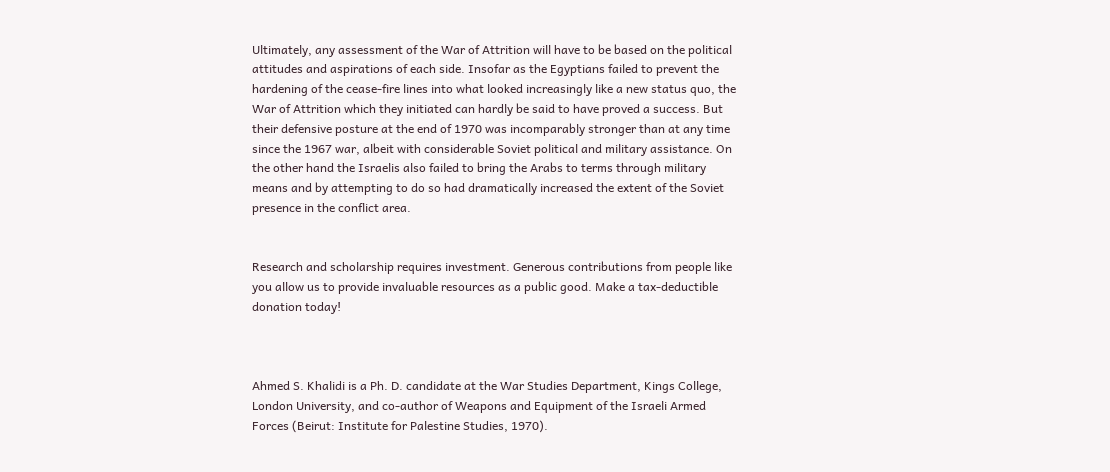Ultimately, any assessment of the War of Attrition will have to be based on the political attitudes and aspirations of each side. Insofar as the Egyptians failed to prevent the hardening of the cease-fire lines into what looked increasingly like a new status quo, the War of Attrition which they initiated can hardly be said to have proved a success. But their defensive posture at the end of 1970 was incomparably stronger than at any time since the 1967 war, albeit with considerable Soviet political and military assistance. On the other hand the Israelis also failed to bring the Arabs to terms through military means and by attempting to do so had dramatically increased the extent of the Soviet presence in the conflict area.


Research and scholarship requires investment. Generous contributions from people like you allow us to provide invaluable resources as a public good. Make a tax-deductible donation today!



Ahmed S. Khalidi is a Ph. D. candidate at the War Studies Department, Kings College, London University, and co-author of Weapons and Equipment of the Israeli Armed Forces (Beirut: Institute for Palestine Studies, 1970).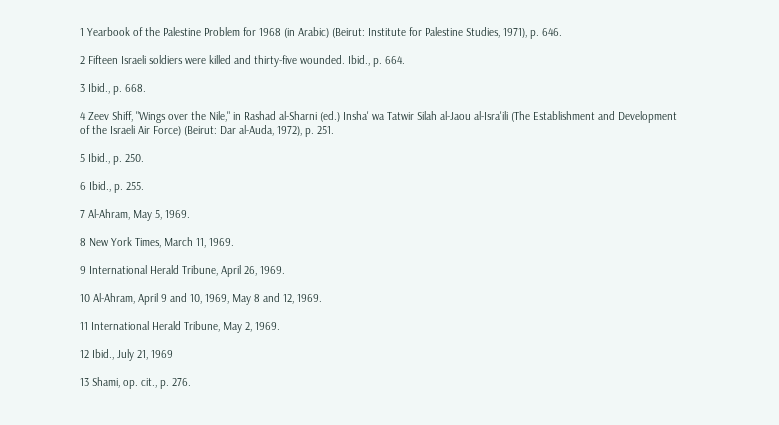1 Yearbook of the Palestine Problem for 1968 (in Arabic) (Beirut: Institute for Palestine Studies, 1971), p. 646.

2 Fifteen Israeli soldiers were killed and thirty-five wounded. Ibid., p. 664.

3 Ibid., p. 668.

4 Zeev Shiff, "Wings over the Nile," in Rashad al-Sharni (ed.) Insha' wa Tatwir Silah al-Jaou al-Isra'ili (The Establishment and Development of the Israeli Air Force) (Beirut: Dar al-Auda, 1972), p. 251.

5 Ibid., p. 250.

6 Ibid., p. 255.

7 Al-Ahram, May 5, 1969.

8 New York Times, March 11, 1969.

9 International Herald Tribune, April 26, 1969.

10 Al-Ahram, April 9 and 10, 1969, May 8 and 12, 1969.

11 International Herald Tribune, May 2, 1969.

12 Ibid., July 21, 1969

13 Shami, op. cit., p. 276.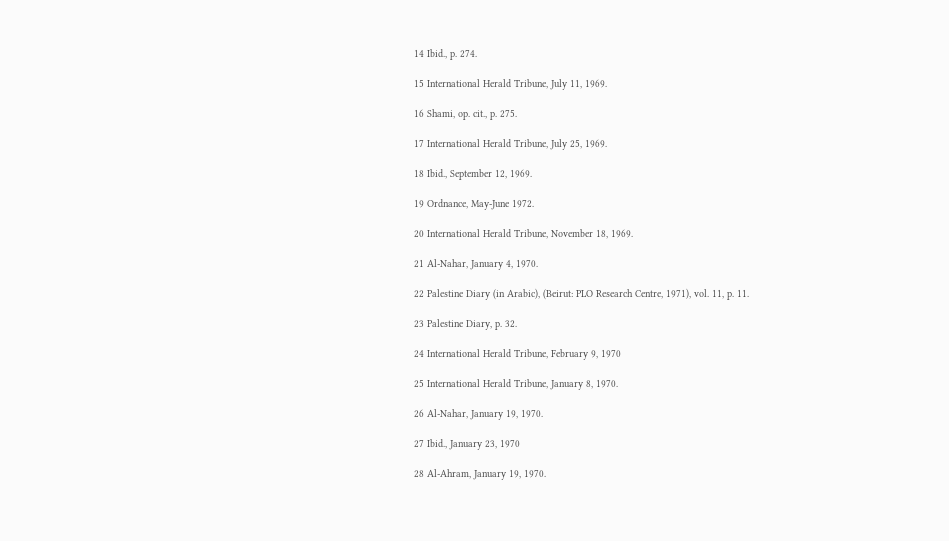14 Ibid., p. 274.

15 International Herald Tribune, July 11, 1969.

16 Shami, op. cit., p. 275.

17 International Herald Tribune, July 25, 1969.

18 Ibid., September 12, 1969.

19 Ordnance, May-June 1972.

20 International Herald Tribune, November 18, 1969.

21 Al-Nahar, January 4, 1970.

22 Palestine Diary (in Arabic), (Beirut: PLO Research Centre, 1971), vol. 11, p. 11.

23 Palestine Diary, p. 32.

24 International Herald Tribune, February 9, 1970

25 International Herald Tribune, January 8, 1970.

26 Al-Nahar, January 19, 1970.

27 Ibid., January 23, 1970

28 Al-Ahram, January 19, 1970.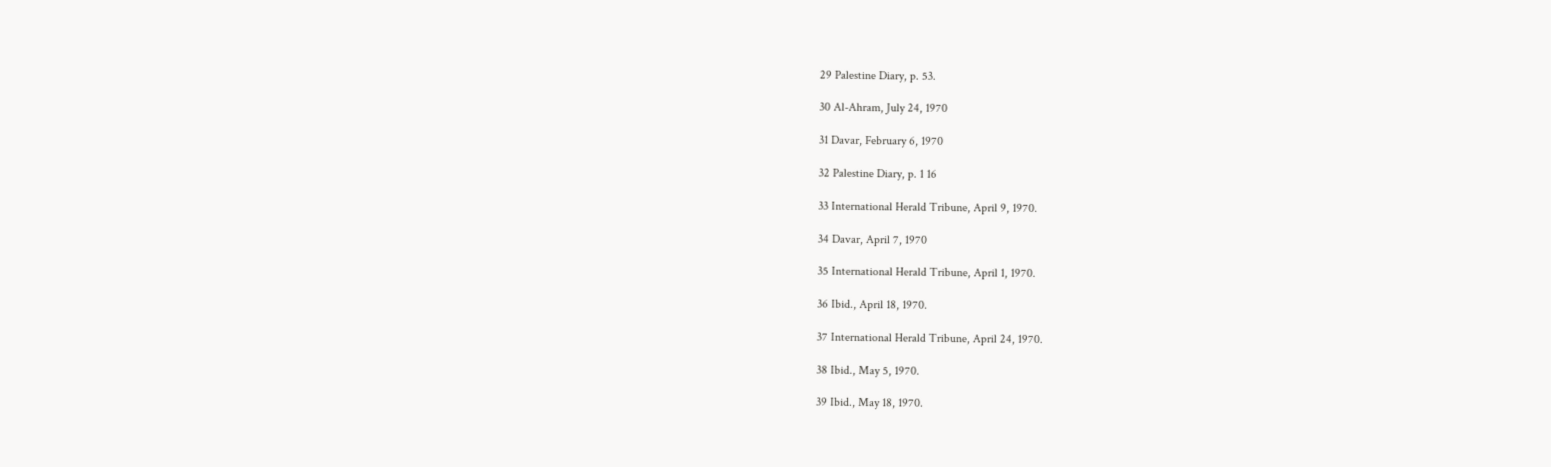29 Palestine Diary, p. 53.

30 Al-Ahram, July 24, 1970

31 Davar, February 6, 1970

32 Palestine Diary, p. 1 16

33 International Herald Tribune, April 9, 1970.

34 Davar, April 7, 1970

35 International Herald Tribune, April 1, 1970.

36 Ibid., April 18, 1970.

37 International Herald Tribune, April 24, 1970.

38 Ibid., May 5, 1970.

39 Ibid., May 18, 1970.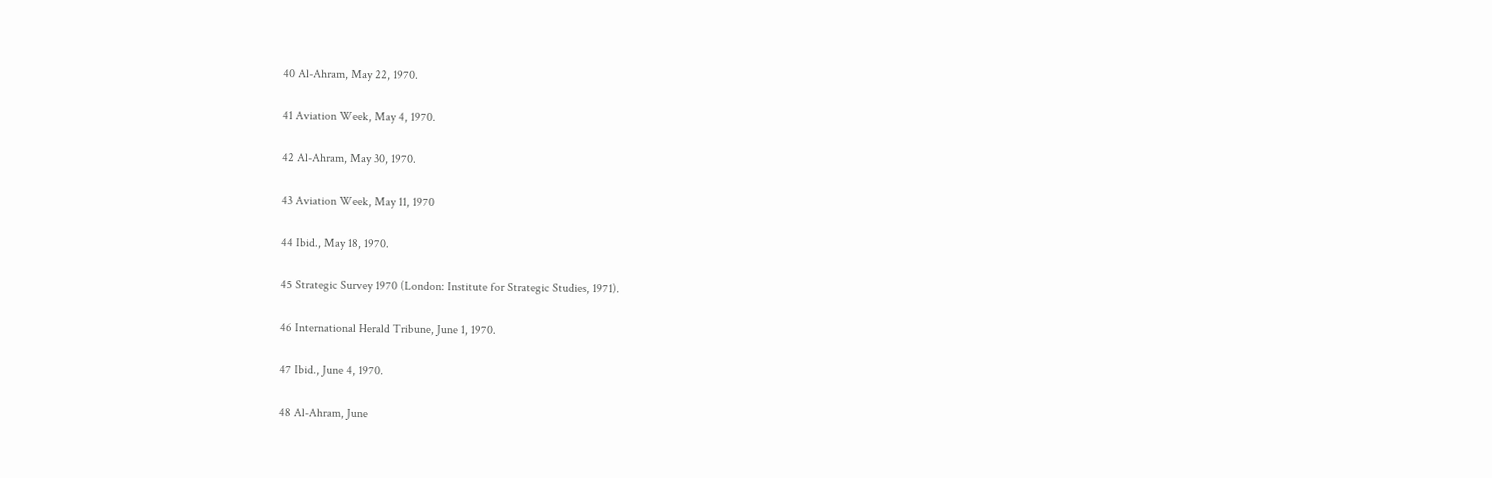40 Al-Ahram, May 22, 1970.

41 Aviation Week, May 4, 1970.

42 Al-Ahram, May 30, 1970.

43 Aviation Week, May 11, 1970

44 Ibid., May 18, 1970.

45 Strategic Survey 1970 (London: Institute for Strategic Studies, 1971).

46 International Herald Tribune, June 1, 1970.

47 Ibid., June 4, 1970.

48 Al-Ahram, June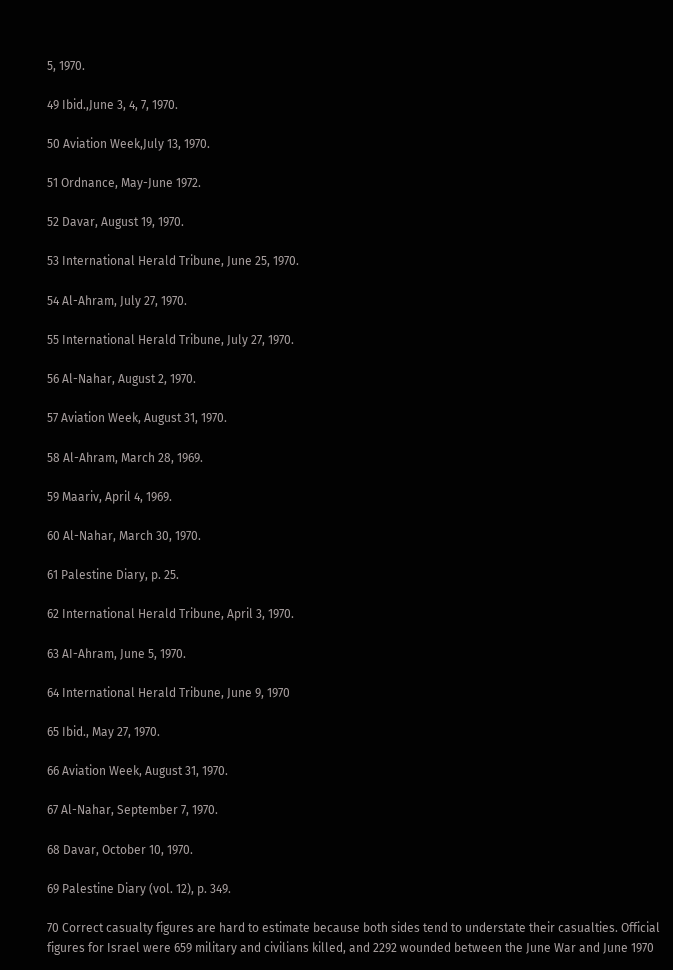5, 1970.

49 Ibid.,June 3, 4, 7, 1970.

50 Aviation Week,July 13, 1970.

51 Ordnance, May-June 1972.

52 Davar, August 19, 1970.

53 International Herald Tribune, June 25, 1970.

54 Al-Ahram, July 27, 1970.

55 International Herald Tribune, July 27, 1970.

56 Al-Nahar, August 2, 1970.

57 Aviation Week, August 31, 1970.

58 Al-Ahram, March 28, 1969.

59 Maariv, April 4, 1969.

60 Al-Nahar, March 30, 1970.

61 Palestine Diary, p. 25.

62 International Herald Tribune, April 3, 1970.

63 AI-Ahram, June 5, 1970.

64 International Herald Tribune, June 9, 1970

65 Ibid., May 27, 1970.

66 Aviation Week, August 31, 1970.

67 Al-Nahar, September 7, 1970.

68 Davar, October 10, 1970.

69 Palestine Diary (vol. 12), p. 349.

70 Correct casualty figures are hard to estimate because both sides tend to understate their casualties. Official figures for Israel were 659 military and civilians killed, and 2292 wounded between the June War and June 1970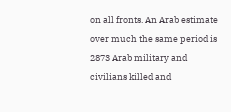on all fronts. An Arab estimate over much the same period is 2873 Arab military and civilians killed and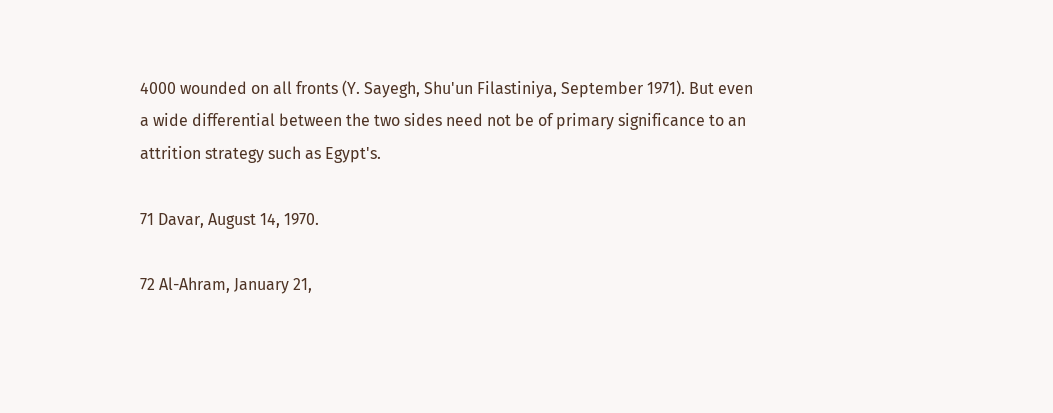4000 wounded on all fronts (Y. Sayegh, Shu'un Filastiniya, September 1971). But even a wide differential between the two sides need not be of primary significance to an attrition strategy such as Egypt's.

71 Davar, August 14, 1970.

72 Al-Ahram, January 21,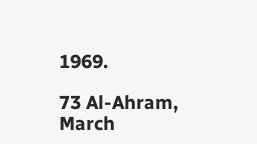1969.

73 Al-Ahram, March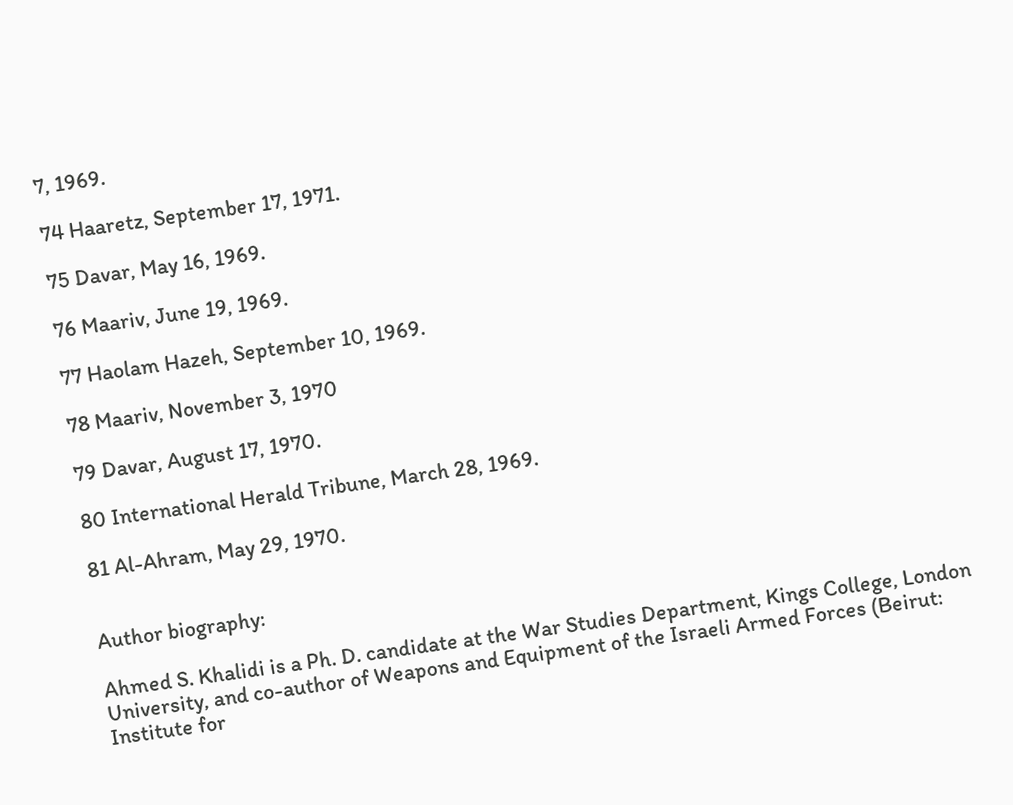7, 1969.

74 Haaretz, September 17, 1971.

75 Davar, May 16, 1969.

76 Maariv, June 19, 1969.

77 Haolam Hazeh, September 10, 1969.

78 Maariv, November 3, 1970

79 Davar, August 17, 1970.

80 International Herald Tribune, March 28, 1969.

81 Al-Ahram, May 29, 1970.


Author biography:

Ahmed S. Khalidi is a Ph. D. candidate at the War Studies Department, Kings College, London University, and co-author of Weapons and Equipment of the Israeli Armed Forces (Beirut: Institute for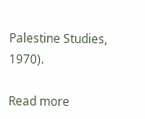Palestine Studies, 1970).

Read more